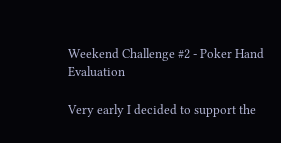Weekend Challenge #2 - Poker Hand Evaluation

Very early I decided to support the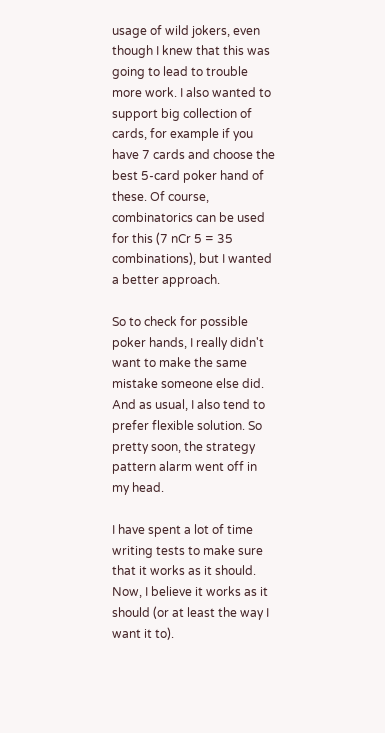usage of wild jokers, even though I knew that this was going to lead to trouble more work. I also wanted to support big collection of cards, for example if you have 7 cards and choose the best 5-card poker hand of these. Of course, combinatorics can be used for this (7 nCr 5 = 35 combinations), but I wanted a better approach.

So to check for possible poker hands, I really didn't want to make the same mistake someone else did. And as usual, I also tend to prefer flexible solution. So pretty soon, the strategy pattern alarm went off in my head.

I have spent a lot of time writing tests to make sure that it works as it should. Now, I believe it works as it should (or at least the way I want it to).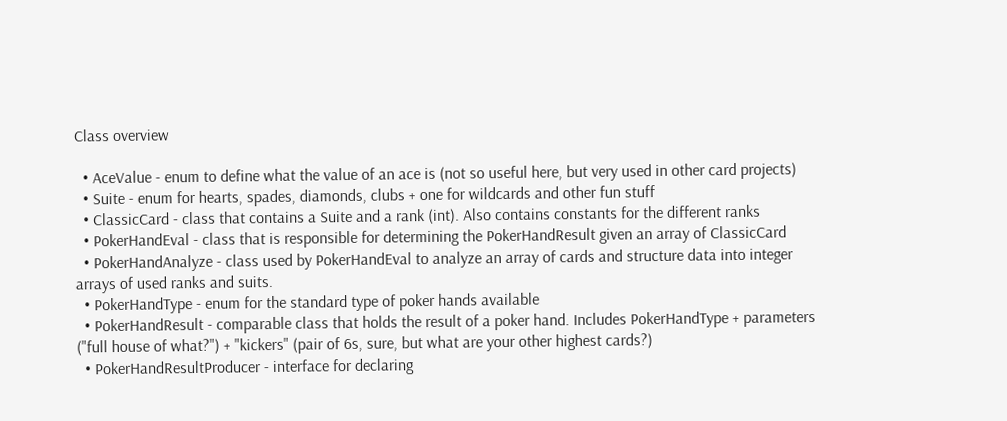Class overview

  • AceValue - enum to define what the value of an ace is (not so useful here, but very used in other card projects)
  • Suite - enum for hearts, spades, diamonds, clubs + one for wildcards and other fun stuff
  • ClassicCard - class that contains a Suite and a rank (int). Also contains constants for the different ranks
  • PokerHandEval - class that is responsible for determining the PokerHandResult given an array of ClassicCard
  • PokerHandAnalyze - class used by PokerHandEval to analyze an array of cards and structure data into integer arrays of used ranks and suits.
  • PokerHandType - enum for the standard type of poker hands available
  • PokerHandResult - comparable class that holds the result of a poker hand. Includes PokerHandType + parameters ("full house of what?") + "kickers" (pair of 6s, sure, but what are your other highest cards?)
  • PokerHandResultProducer - interface for declaring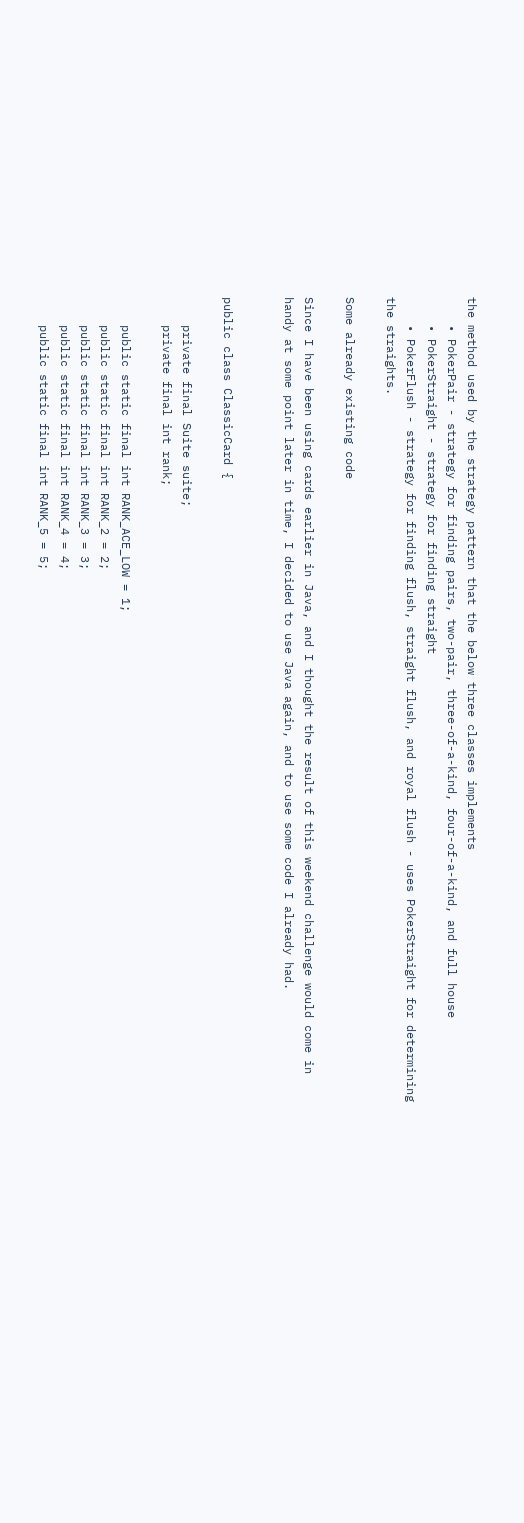the method used by the strategy pattern that the below three classes implements
    • PokerPair - strategy for finding pairs, two-pair, three-of-a-kind, four-of-a-kind, and full house
    • PokerStraight - strategy for finding straight
    • PokerFlush - strategy for finding flush, straight flush, and royal flush - uses PokerStraight for determining the straights.

Some already existing code

Since I have been using cards earlier in Java, and I thought the result of this weekend challenge would come in handy at some point later in time, I decided to use Java again, and to use some code I already had.


public class ClassicCard {

    private final Suite suite;
    private final int rank;

    public static final int RANK_ACE_LOW = 1;
    public static final int RANK_2 = 2;
    public static final int RANK_3 = 3;
    public static final int RANK_4 = 4;
    public static final int RANK_5 = 5;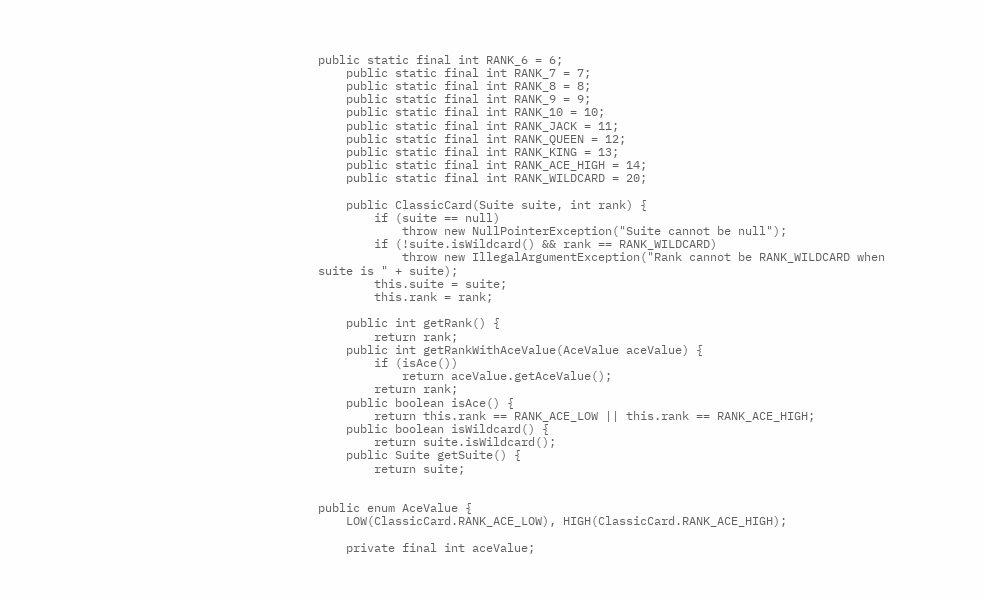public static final int RANK_6 = 6;
    public static final int RANK_7 = 7;
    public static final int RANK_8 = 8;
    public static final int RANK_9 = 9;
    public static final int RANK_10 = 10;
    public static final int RANK_JACK = 11;
    public static final int RANK_QUEEN = 12;
    public static final int RANK_KING = 13;
    public static final int RANK_ACE_HIGH = 14;
    public static final int RANK_WILDCARD = 20;

    public ClassicCard(Suite suite, int rank) {
        if (suite == null)
            throw new NullPointerException("Suite cannot be null");
        if (!suite.isWildcard() && rank == RANK_WILDCARD)
            throw new IllegalArgumentException("Rank cannot be RANK_WILDCARD when suite is " + suite);
        this.suite = suite;
        this.rank = rank;

    public int getRank() {
        return rank;
    public int getRankWithAceValue(AceValue aceValue) {
        if (isAce())
            return aceValue.getAceValue();
        return rank;
    public boolean isAce() {
        return this.rank == RANK_ACE_LOW || this.rank == RANK_ACE_HIGH;
    public boolean isWildcard() {
        return suite.isWildcard();
    public Suite getSuite() {
        return suite;


public enum AceValue {
    LOW(ClassicCard.RANK_ACE_LOW), HIGH(ClassicCard.RANK_ACE_HIGH);

    private final int aceValue;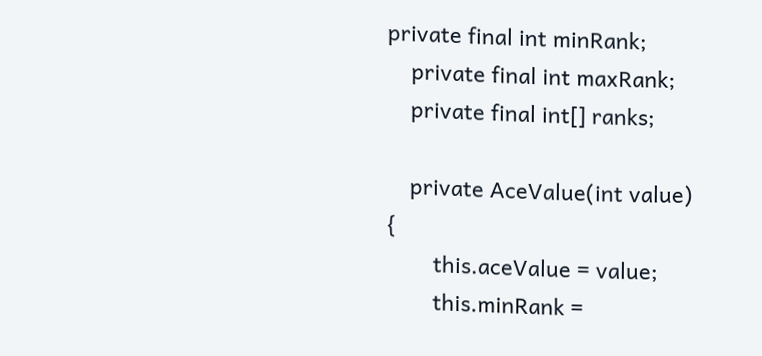private final int minRank;
    private final int maxRank;
    private final int[] ranks;

    private AceValue(int value) {
        this.aceValue = value;
        this.minRank =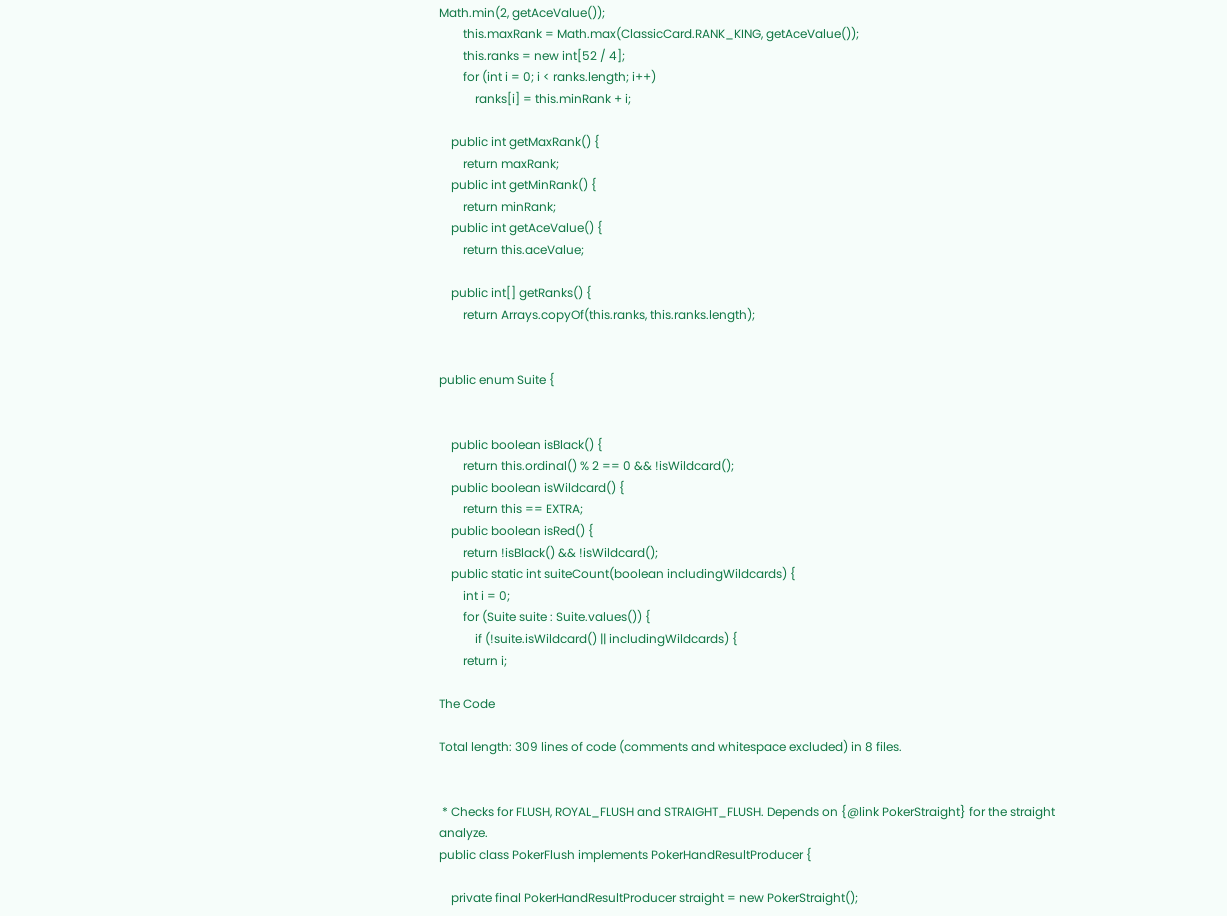Math.min(2, getAceValue());
        this.maxRank = Math.max(ClassicCard.RANK_KING, getAceValue());
        this.ranks = new int[52 / 4];
        for (int i = 0; i < ranks.length; i++)
            ranks[i] = this.minRank + i;

    public int getMaxRank() {
        return maxRank;
    public int getMinRank() {
        return minRank;
    public int getAceValue() {
        return this.aceValue;

    public int[] getRanks() {
        return Arrays.copyOf(this.ranks, this.ranks.length);


public enum Suite {


    public boolean isBlack() {
        return this.ordinal() % 2 == 0 && !isWildcard();
    public boolean isWildcard() {
        return this == EXTRA;
    public boolean isRed() {
        return !isBlack() && !isWildcard();
    public static int suiteCount(boolean includingWildcards) {
        int i = 0;
        for (Suite suite : Suite.values()) {
            if (!suite.isWildcard() || includingWildcards) {
        return i;

The Code

Total length: 309 lines of code (comments and whitespace excluded) in 8 files.


 * Checks for FLUSH, ROYAL_FLUSH and STRAIGHT_FLUSH. Depends on {@link PokerStraight} for the straight analyze.
public class PokerFlush implements PokerHandResultProducer {

    private final PokerHandResultProducer straight = new PokerStraight();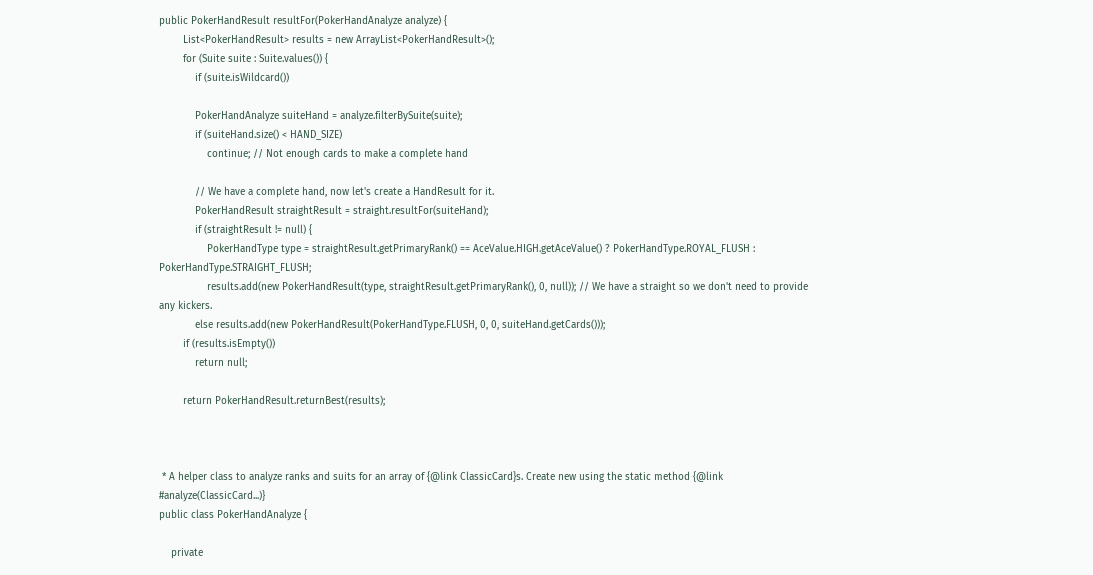public PokerHandResult resultFor(PokerHandAnalyze analyze) {
        List<PokerHandResult> results = new ArrayList<PokerHandResult>();
        for (Suite suite : Suite.values()) {
            if (suite.isWildcard())

            PokerHandAnalyze suiteHand = analyze.filterBySuite(suite);
            if (suiteHand.size() < HAND_SIZE)
                continue; // Not enough cards to make a complete hand

            // We have a complete hand, now let's create a HandResult for it.
            PokerHandResult straightResult = straight.resultFor(suiteHand);
            if (straightResult != null) {
                PokerHandType type = straightResult.getPrimaryRank() == AceValue.HIGH.getAceValue() ? PokerHandType.ROYAL_FLUSH : PokerHandType.STRAIGHT_FLUSH;
                results.add(new PokerHandResult(type, straightResult.getPrimaryRank(), 0, null)); // We have a straight so we don't need to provide any kickers.
            else results.add(new PokerHandResult(PokerHandType.FLUSH, 0, 0, suiteHand.getCards()));
        if (results.isEmpty())
            return null;

        return PokerHandResult.returnBest(results);



 * A helper class to analyze ranks and suits for an array of {@link ClassicCard}s. Create new using the static method {@link #analyze(ClassicCard...)}
public class PokerHandAnalyze {

    private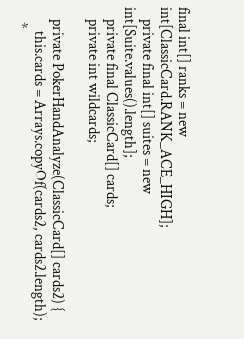final int[] ranks = new int[ClassicCard.RANK_ACE_HIGH];
    private final int[] suites = new int[Suite.values().length];
    private final ClassicCard[] cards;
    private int wildcards;

    private PokerHandAnalyze(ClassicCard[] cards2) {
        this.cards = Arrays.copyOf(cards2, cards2.length);
     *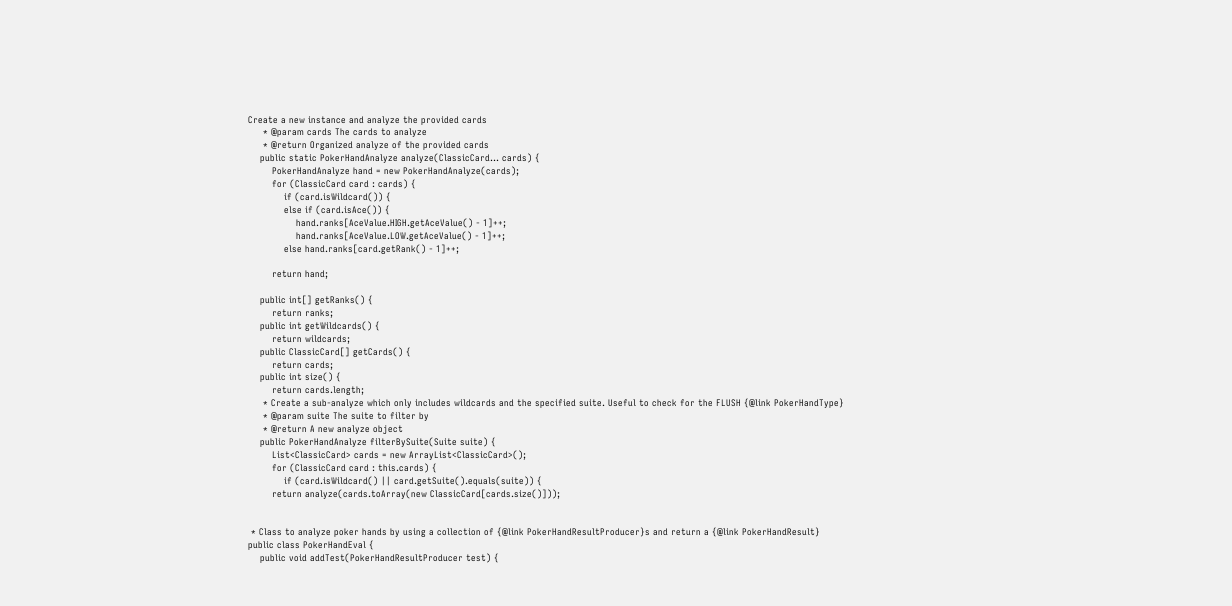Create a new instance and analyze the provided cards
     * @param cards The cards to analyze
     * @return Organized analyze of the provided cards
    public static PokerHandAnalyze analyze(ClassicCard... cards) {
        PokerHandAnalyze hand = new PokerHandAnalyze(cards);
        for (ClassicCard card : cards) {
            if (card.isWildcard()) {
            else if (card.isAce()) {
                hand.ranks[AceValue.HIGH.getAceValue() - 1]++;
                hand.ranks[AceValue.LOW.getAceValue() - 1]++;
            else hand.ranks[card.getRank() - 1]++;

        return hand;

    public int[] getRanks() {
        return ranks;
    public int getWildcards() {
        return wildcards;
    public ClassicCard[] getCards() {
        return cards;
    public int size() {
        return cards.length;
     * Create a sub-analyze which only includes wildcards and the specified suite. Useful to check for the FLUSH {@link PokerHandType}
     * @param suite The suite to filter by
     * @return A new analyze object
    public PokerHandAnalyze filterBySuite(Suite suite) {
        List<ClassicCard> cards = new ArrayList<ClassicCard>();
        for (ClassicCard card : this.cards) {
            if (card.isWildcard() || card.getSuite().equals(suite)) {
        return analyze(cards.toArray(new ClassicCard[cards.size()]));


 * Class to analyze poker hands by using a collection of {@link PokerHandResultProducer}s and return a {@link PokerHandResult}
public class PokerHandEval {
    public void addTest(PokerHandResultProducer test) {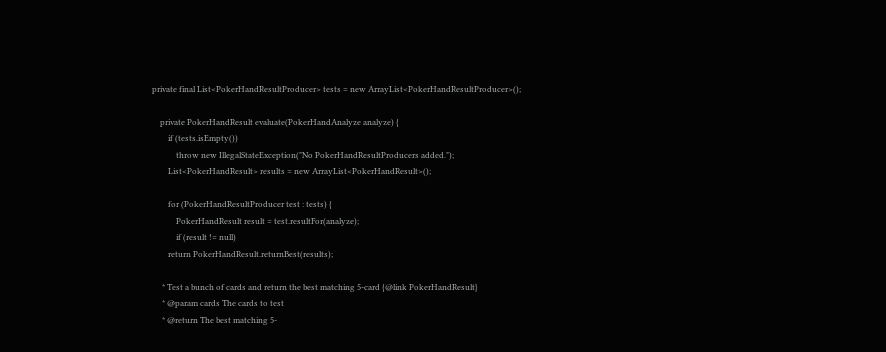private final List<PokerHandResultProducer> tests = new ArrayList<PokerHandResultProducer>();

    private PokerHandResult evaluate(PokerHandAnalyze analyze) {
        if (tests.isEmpty())
            throw new IllegalStateException("No PokerHandResultProducers added.");
        List<PokerHandResult> results = new ArrayList<PokerHandResult>();

        for (PokerHandResultProducer test : tests) {
            PokerHandResult result = test.resultFor(analyze);
            if (result != null)
        return PokerHandResult.returnBest(results);

     * Test a bunch of cards and return the best matching 5-card {@link PokerHandResult}
     * @param cards The cards to test
     * @return The best matching 5-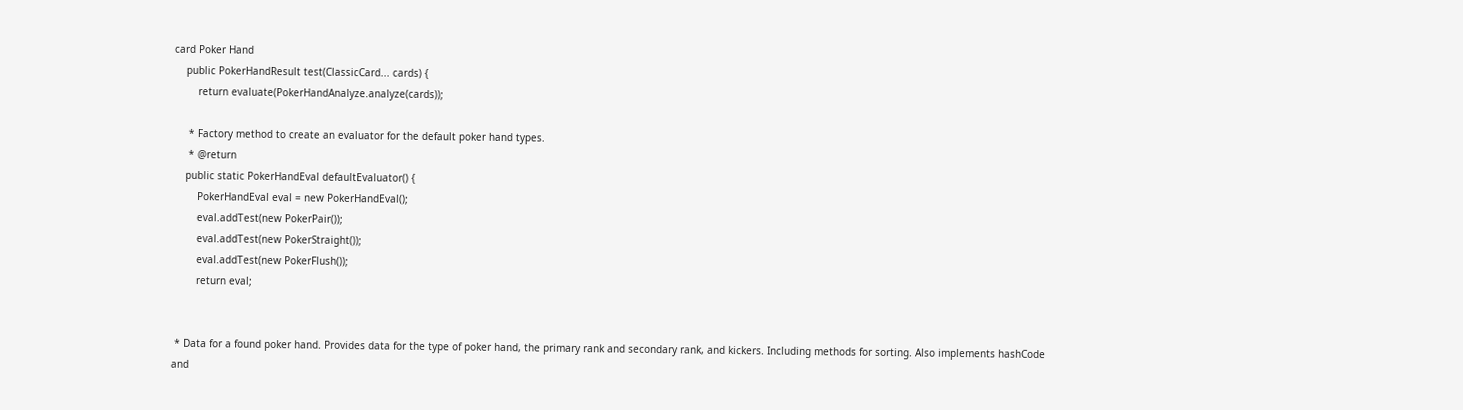card Poker Hand
    public PokerHandResult test(ClassicCard... cards) {
        return evaluate(PokerHandAnalyze.analyze(cards));

     * Factory method to create an evaluator for the default poker hand types.
     * @return
    public static PokerHandEval defaultEvaluator() {
        PokerHandEval eval = new PokerHandEval();
        eval.addTest(new PokerPair());
        eval.addTest(new PokerStraight());
        eval.addTest(new PokerFlush());
        return eval;


 * Data for a found poker hand. Provides data for the type of poker hand, the primary rank and secondary rank, and kickers. Including methods for sorting. Also implements hashCode and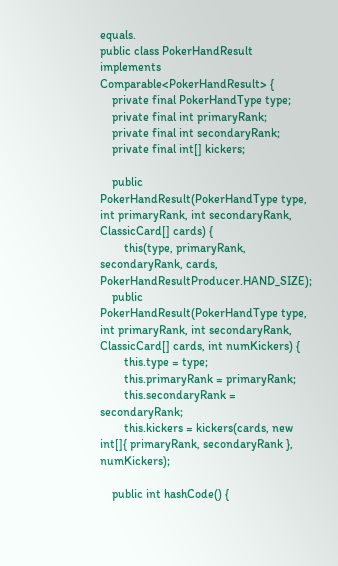equals.
public class PokerHandResult implements Comparable<PokerHandResult> {
    private final PokerHandType type;
    private final int primaryRank;
    private final int secondaryRank;
    private final int[] kickers;

    public PokerHandResult(PokerHandType type, int primaryRank, int secondaryRank, ClassicCard[] cards) {
        this(type, primaryRank, secondaryRank, cards, PokerHandResultProducer.HAND_SIZE);
    public PokerHandResult(PokerHandType type, int primaryRank, int secondaryRank, ClassicCard[] cards, int numKickers) {
        this.type = type;
        this.primaryRank = primaryRank;
        this.secondaryRank = secondaryRank;
        this.kickers = kickers(cards, new int[]{ primaryRank, secondaryRank }, numKickers);

    public int hashCode() {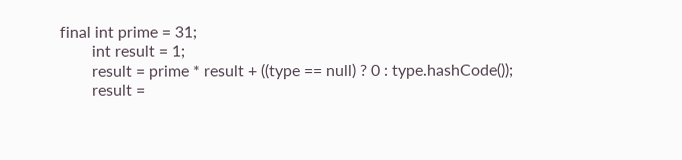final int prime = 31;
        int result = 1;
        result = prime * result + ((type == null) ? 0 : type.hashCode());
        result =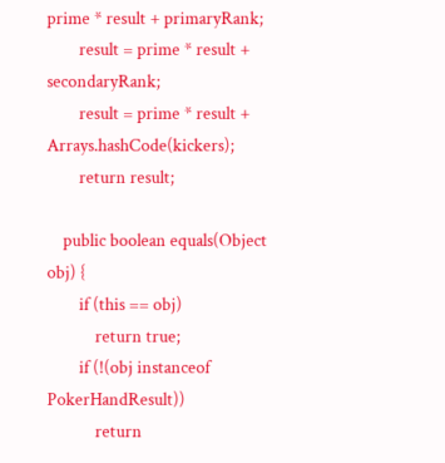prime * result + primaryRank;
        result = prime * result + secondaryRank;
        result = prime * result + Arrays.hashCode(kickers);
        return result;

    public boolean equals(Object obj) {
        if (this == obj)
            return true;
        if (!(obj instanceof PokerHandResult))
            return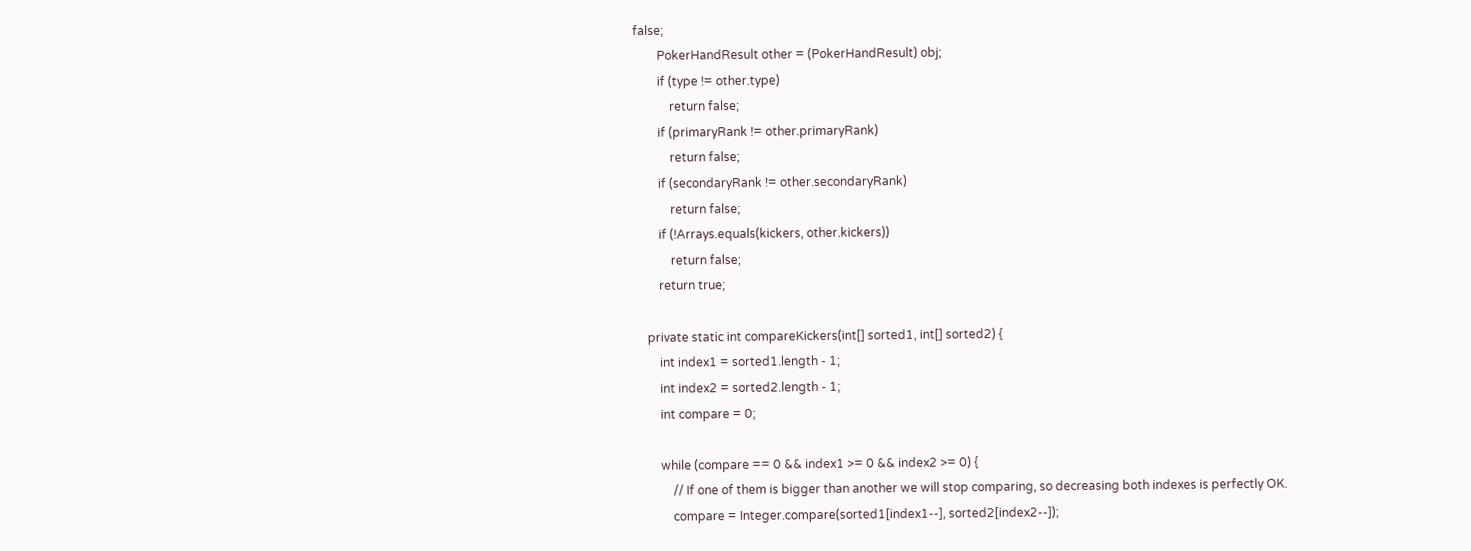false;
        PokerHandResult other = (PokerHandResult) obj;
        if (type != other.type)
            return false;
        if (primaryRank != other.primaryRank)
            return false;
        if (secondaryRank != other.secondaryRank)
            return false;
        if (!Arrays.equals(kickers, other.kickers))
            return false;
        return true;

    private static int compareKickers(int[] sorted1, int[] sorted2) {
        int index1 = sorted1.length - 1;
        int index2 = sorted2.length - 1;
        int compare = 0;

        while (compare == 0 && index1 >= 0 && index2 >= 0) {
            // If one of them is bigger than another we will stop comparing, so decreasing both indexes is perfectly OK.
            compare = Integer.compare(sorted1[index1--], sorted2[index2--]);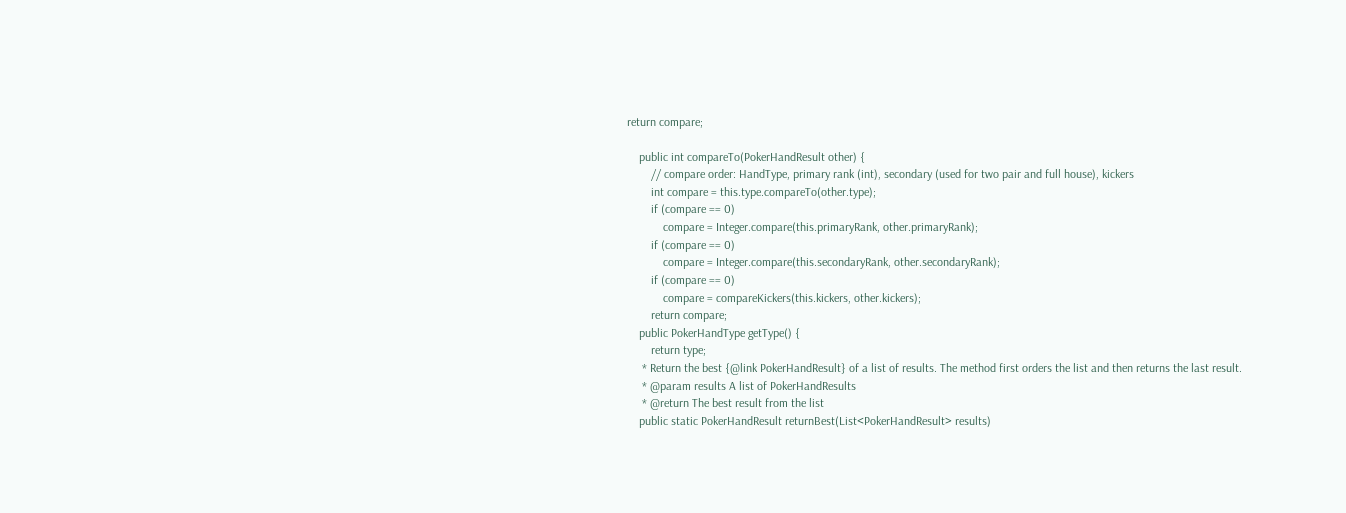return compare;

    public int compareTo(PokerHandResult other) {
        // compare order: HandType, primary rank (int), secondary (used for two pair and full house), kickers
        int compare = this.type.compareTo(other.type);
        if (compare == 0)
            compare = Integer.compare(this.primaryRank, other.primaryRank);
        if (compare == 0)
            compare = Integer.compare(this.secondaryRank, other.secondaryRank);
        if (compare == 0)
            compare = compareKickers(this.kickers, other.kickers);
        return compare;
    public PokerHandType getType() {
        return type;
     * Return the best {@link PokerHandResult} of a list of results. The method first orders the list and then returns the last result.
     * @param results A list of PokerHandResults
     * @return The best result from the list
    public static PokerHandResult returnBest(List<PokerHandResult> results)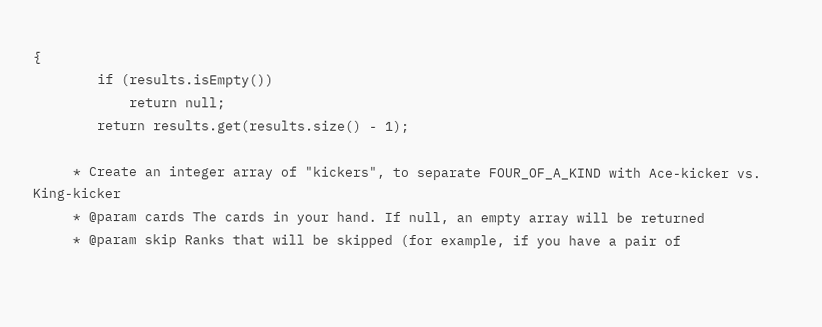{
        if (results.isEmpty())
            return null;
        return results.get(results.size() - 1);

     * Create an integer array of "kickers", to separate FOUR_OF_A_KIND with Ace-kicker vs. King-kicker
     * @param cards The cards in your hand. If null, an empty array will be returned
     * @param skip Ranks that will be skipped (for example, if you have a pair of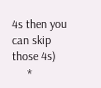4s then you can skip those 4s)
     *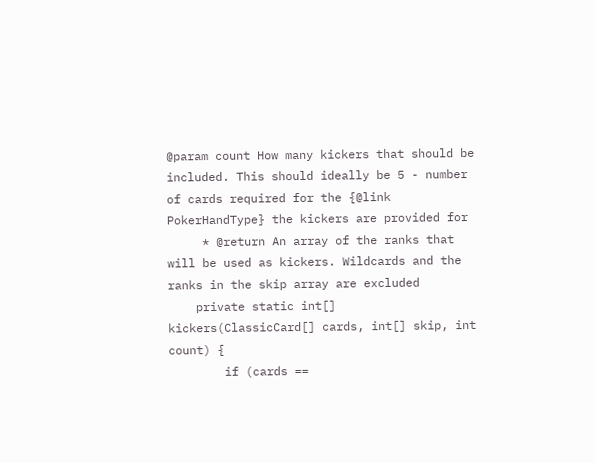@param count How many kickers that should be included. This should ideally be 5 - number of cards required for the {@link PokerHandType} the kickers are provided for
     * @return An array of the ranks that will be used as kickers. Wildcards and the ranks in the skip array are excluded
    private static int[] kickers(ClassicCard[] cards, int[] skip, int count) {
        if (cards ==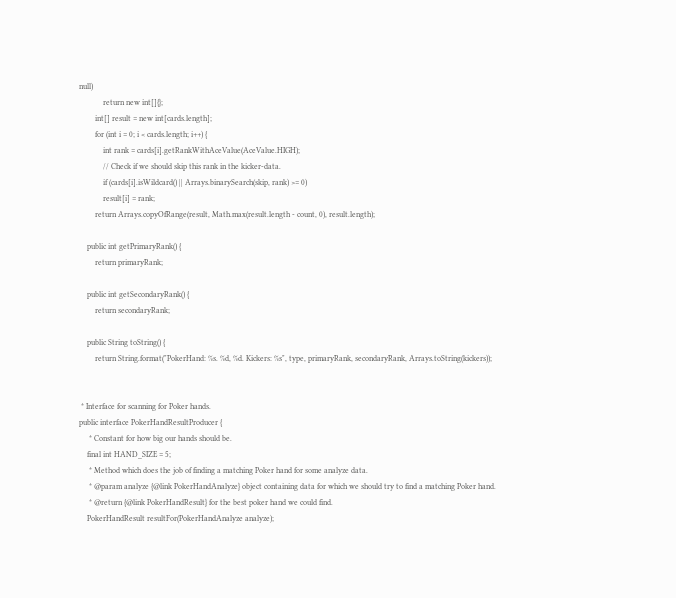null)
            return new int[]{};
        int[] result = new int[cards.length];
        for (int i = 0; i < cards.length; i++) {
            int rank = cards[i].getRankWithAceValue(AceValue.HIGH);
            // Check if we should skip this rank in the kicker-data.
            if (cards[i].isWildcard() || Arrays.binarySearch(skip, rank) >= 0)
            result[i] = rank;
        return Arrays.copyOfRange(result, Math.max(result.length - count, 0), result.length);

    public int getPrimaryRank() {
        return primaryRank;

    public int getSecondaryRank() {
        return secondaryRank;

    public String toString() {
        return String.format("PokerHand: %s. %d, %d. Kickers: %s", type, primaryRank, secondaryRank, Arrays.toString(kickers));


 * Interface for scanning for Poker hands.
public interface PokerHandResultProducer {
     * Constant for how big our hands should be.
    final int HAND_SIZE = 5;
     * Method which does the job of finding a matching Poker hand for some analyze data.
     * @param analyze {@link PokerHandAnalyze} object containing data for which we should try to find a matching Poker hand.
     * @return {@link PokerHandResult} for the best poker hand we could find.
    PokerHandResult resultFor(PokerHandAnalyze analyze);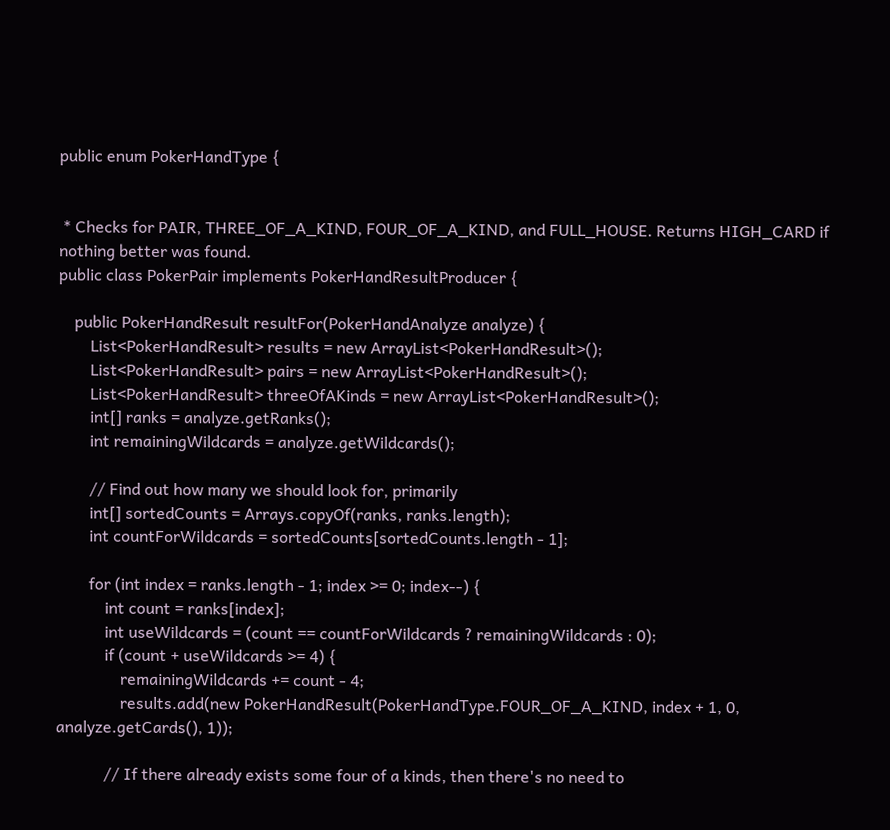public enum PokerHandType {


 * Checks for PAIR, THREE_OF_A_KIND, FOUR_OF_A_KIND, and FULL_HOUSE. Returns HIGH_CARD if nothing better was found.
public class PokerPair implements PokerHandResultProducer {

    public PokerHandResult resultFor(PokerHandAnalyze analyze) {
        List<PokerHandResult> results = new ArrayList<PokerHandResult>();
        List<PokerHandResult> pairs = new ArrayList<PokerHandResult>();
        List<PokerHandResult> threeOfAKinds = new ArrayList<PokerHandResult>();
        int[] ranks = analyze.getRanks();
        int remainingWildcards = analyze.getWildcards();

        // Find out how many we should look for, primarily
        int[] sortedCounts = Arrays.copyOf(ranks, ranks.length);
        int countForWildcards = sortedCounts[sortedCounts.length - 1];

        for (int index = ranks.length - 1; index >= 0; index--) {
            int count = ranks[index];
            int useWildcards = (count == countForWildcards ? remainingWildcards : 0);
            if (count + useWildcards >= 4) {
                remainingWildcards += count - 4;
                results.add(new PokerHandResult(PokerHandType.FOUR_OF_A_KIND, index + 1, 0, analyze.getCards(), 1));

            // If there already exists some four of a kinds, then there's no need to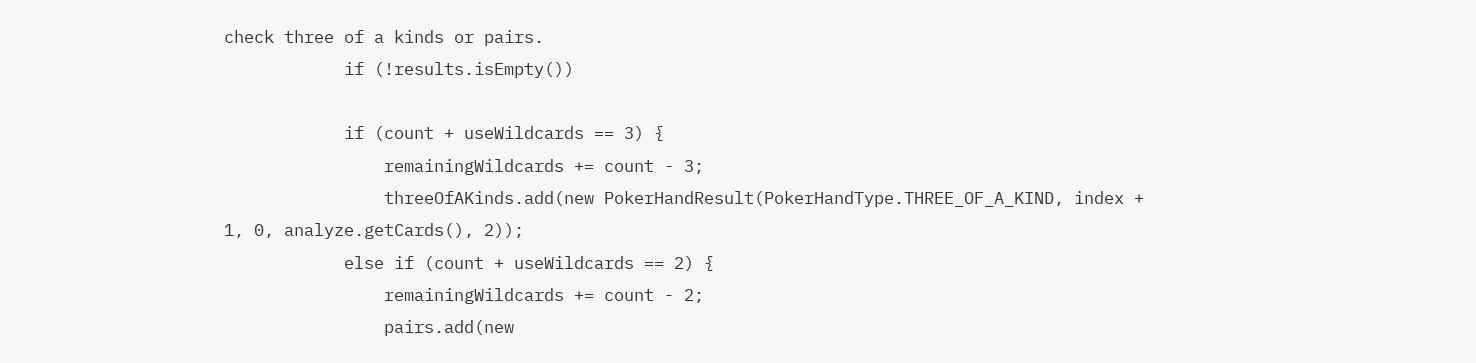check three of a kinds or pairs.
            if (!results.isEmpty())

            if (count + useWildcards == 3) {
                remainingWildcards += count - 3;
                threeOfAKinds.add(new PokerHandResult(PokerHandType.THREE_OF_A_KIND, index + 1, 0, analyze.getCards(), 2));
            else if (count + useWildcards == 2) {
                remainingWildcards += count - 2;
                pairs.add(new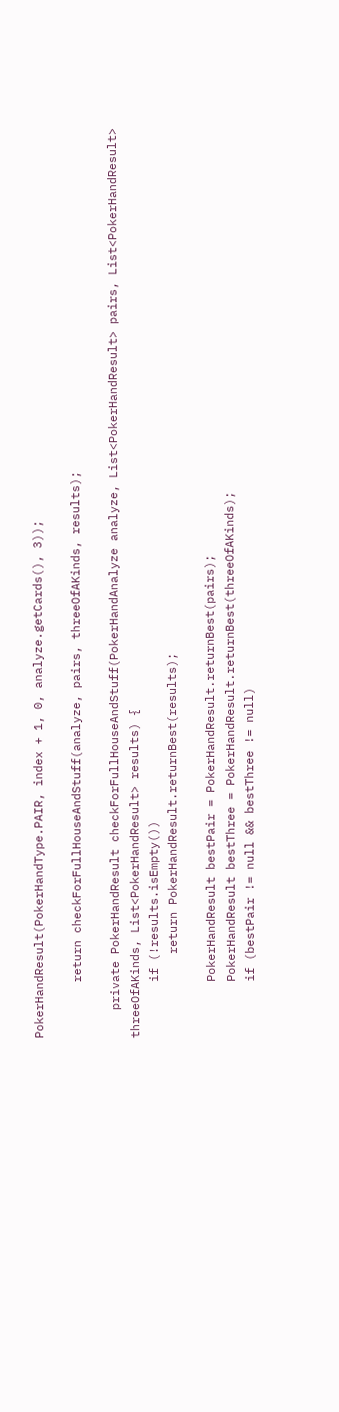PokerHandResult(PokerHandType.PAIR, index + 1, 0, analyze.getCards(), 3));

        return checkForFullHouseAndStuff(analyze, pairs, threeOfAKinds, results);

    private PokerHandResult checkForFullHouseAndStuff(PokerHandAnalyze analyze, List<PokerHandResult> pairs, List<PokerHandResult> threeOfAKinds, List<PokerHandResult> results) {
        if (!results.isEmpty())
            return PokerHandResult.returnBest(results);

        PokerHandResult bestPair = PokerHandResult.returnBest(pairs);
        PokerHandResult bestThree = PokerHandResult.returnBest(threeOfAKinds);
        if (bestPair != null && bestThree != null)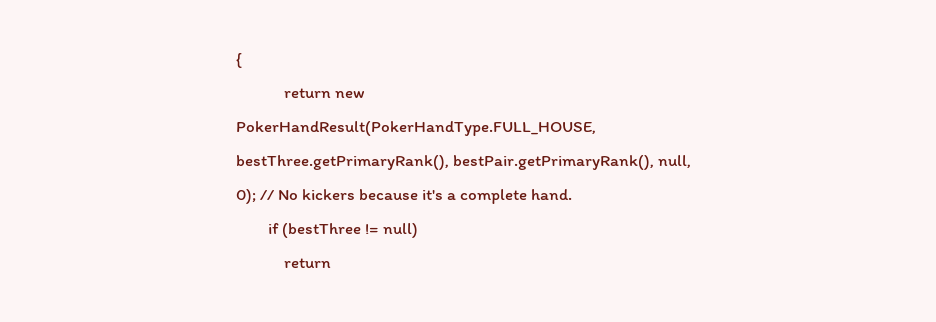{
            return new PokerHandResult(PokerHandType.FULL_HOUSE, bestThree.getPrimaryRank(), bestPair.getPrimaryRank(), null, 0); // No kickers because it's a complete hand.
        if (bestThree != null)
            return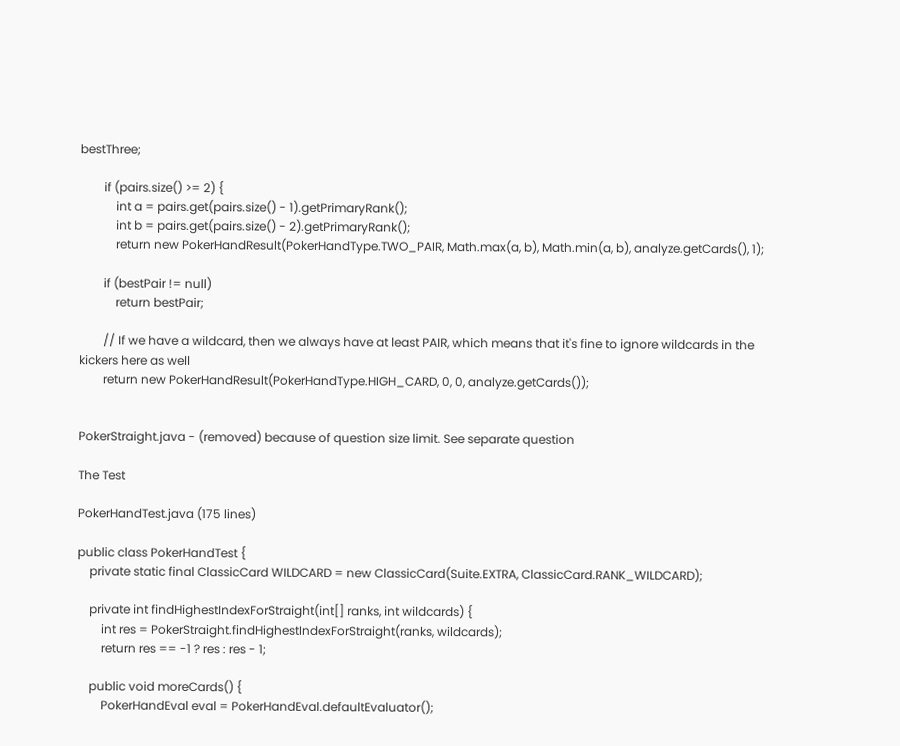bestThree;

        if (pairs.size() >= 2) {
            int a = pairs.get(pairs.size() - 1).getPrimaryRank();
            int b = pairs.get(pairs.size() - 2).getPrimaryRank();
            return new PokerHandResult(PokerHandType.TWO_PAIR, Math.max(a, b), Math.min(a, b), analyze.getCards(), 1);

        if (bestPair != null)
            return bestPair;

        // If we have a wildcard, then we always have at least PAIR, which means that it's fine to ignore wildcards in the kickers here as well
        return new PokerHandResult(PokerHandType.HIGH_CARD, 0, 0, analyze.getCards());


PokerStraight.java - (removed) because of question size limit. See separate question

The Test

PokerHandTest.java (175 lines)

public class PokerHandTest {
    private static final ClassicCard WILDCARD = new ClassicCard(Suite.EXTRA, ClassicCard.RANK_WILDCARD);

    private int findHighestIndexForStraight(int[] ranks, int wildcards) {
        int res = PokerStraight.findHighestIndexForStraight(ranks, wildcards);
        return res == -1 ? res : res - 1;

    public void moreCards() {
        PokerHandEval eval = PokerHandEval.defaultEvaluator();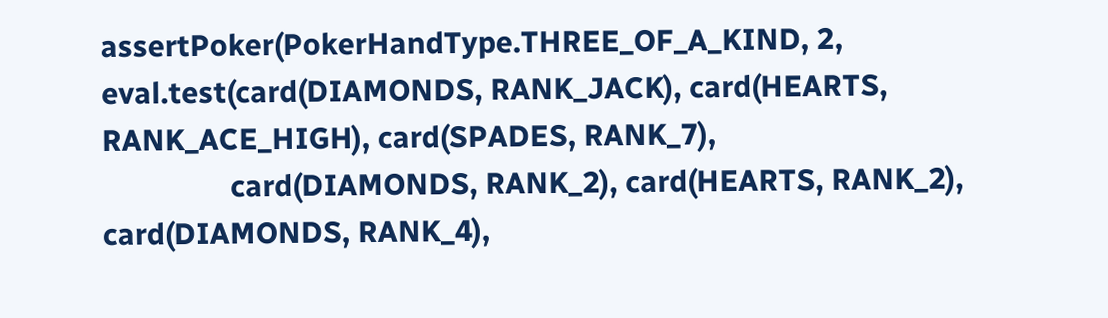assertPoker(PokerHandType.THREE_OF_A_KIND, 2, eval.test(card(DIAMONDS, RANK_JACK), card(HEARTS, RANK_ACE_HIGH), card(SPADES, RANK_7),
                card(DIAMONDS, RANK_2), card(HEARTS, RANK_2), card(DIAMONDS, RANK_4),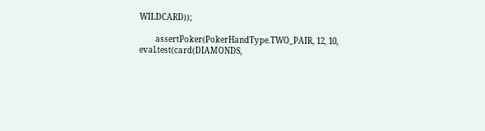WILDCARD));

        assertPoker(PokerHandType.TWO_PAIR, 12, 10, eval.test(card(DIAMONDS,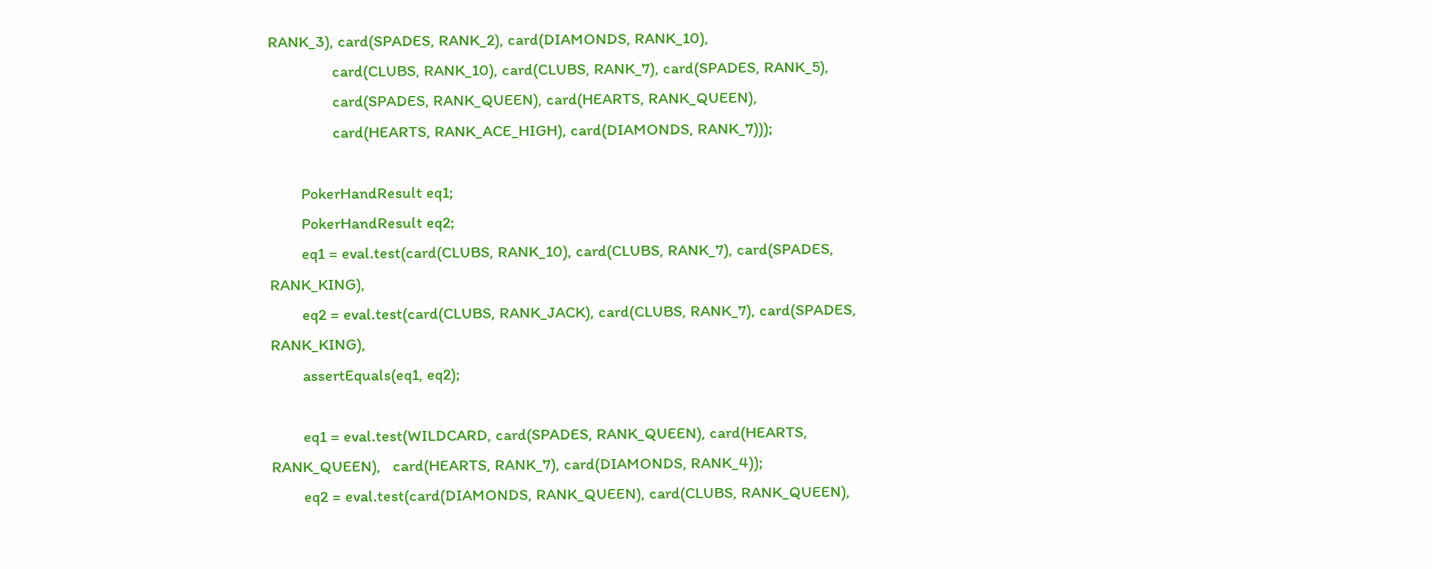RANK_3), card(SPADES, RANK_2), card(DIAMONDS, RANK_10),
                card(CLUBS, RANK_10), card(CLUBS, RANK_7), card(SPADES, RANK_5),
                card(SPADES, RANK_QUEEN), card(HEARTS, RANK_QUEEN),
                card(HEARTS, RANK_ACE_HIGH), card(DIAMONDS, RANK_7)));

        PokerHandResult eq1;
        PokerHandResult eq2;
        eq1 = eval.test(card(CLUBS, RANK_10), card(CLUBS, RANK_7), card(SPADES, RANK_KING),
        eq2 = eval.test(card(CLUBS, RANK_JACK), card(CLUBS, RANK_7), card(SPADES, RANK_KING),
        assertEquals(eq1, eq2);

        eq1 = eval.test(WILDCARD, card(SPADES, RANK_QUEEN), card(HEARTS, RANK_QUEEN),   card(HEARTS, RANK_7), card(DIAMONDS, RANK_4));
        eq2 = eval.test(card(DIAMONDS, RANK_QUEEN), card(CLUBS, RANK_QUEEN),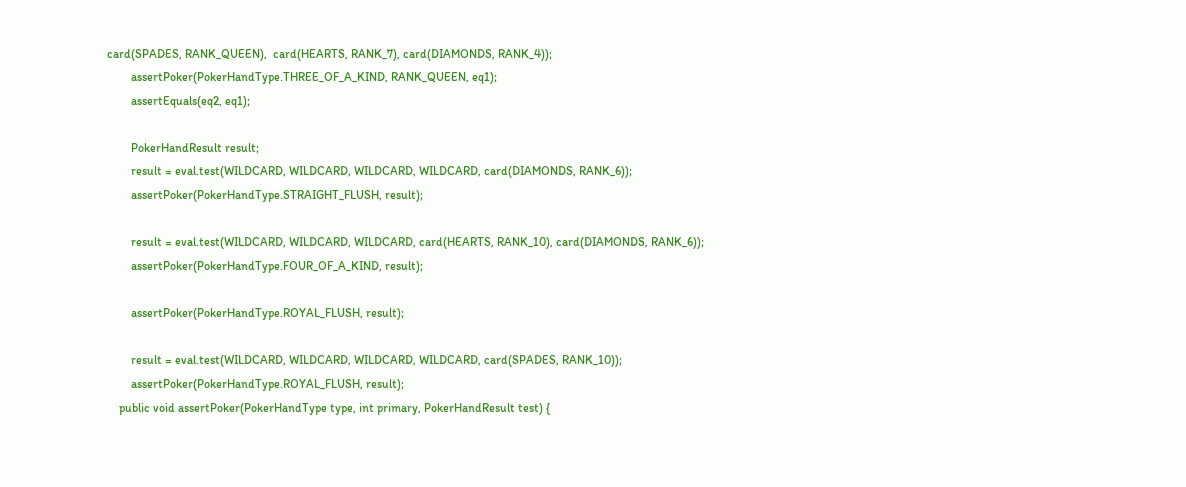card(SPADES, RANK_QUEEN),  card(HEARTS, RANK_7), card(DIAMONDS, RANK_4));
        assertPoker(PokerHandType.THREE_OF_A_KIND, RANK_QUEEN, eq1);
        assertEquals(eq2, eq1);

        PokerHandResult result;
        result = eval.test(WILDCARD, WILDCARD, WILDCARD, WILDCARD, card(DIAMONDS, RANK_6));
        assertPoker(PokerHandType.STRAIGHT_FLUSH, result);

        result = eval.test(WILDCARD, WILDCARD, WILDCARD, card(HEARTS, RANK_10), card(DIAMONDS, RANK_6));
        assertPoker(PokerHandType.FOUR_OF_A_KIND, result);

        assertPoker(PokerHandType.ROYAL_FLUSH, result);

        result = eval.test(WILDCARD, WILDCARD, WILDCARD, WILDCARD, card(SPADES, RANK_10));
        assertPoker(PokerHandType.ROYAL_FLUSH, result);
    public void assertPoker(PokerHandType type, int primary, PokerHandResult test) {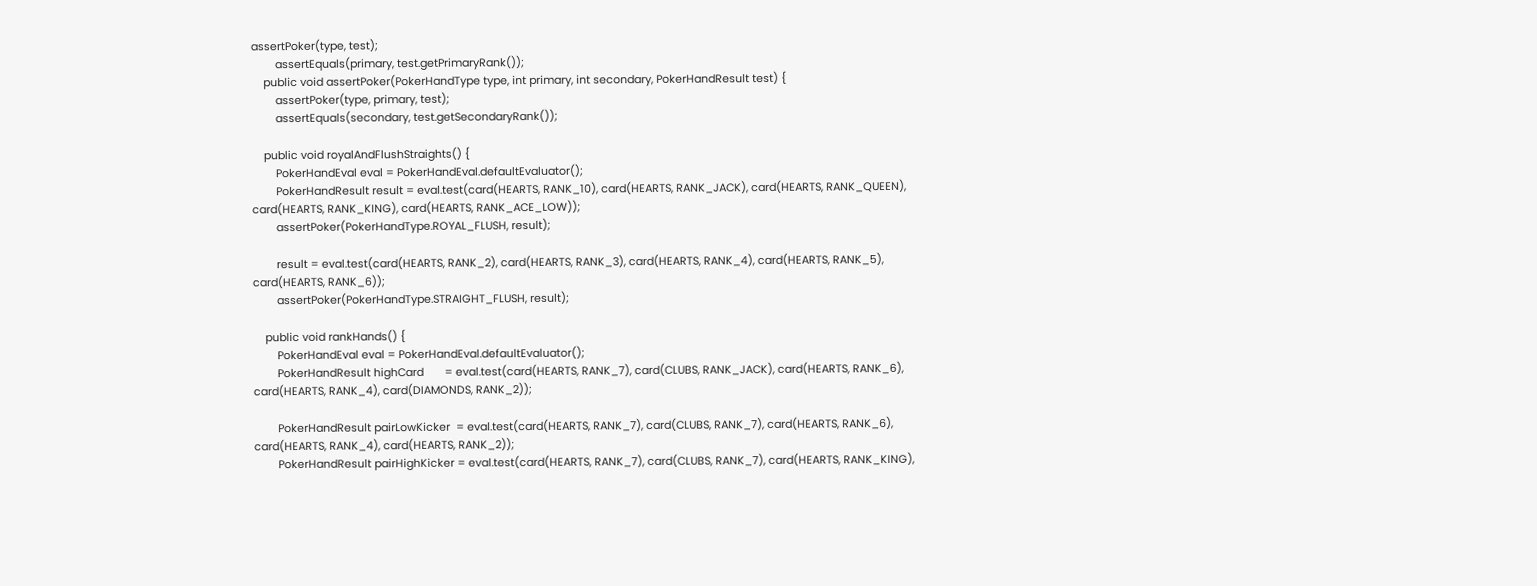assertPoker(type, test);
        assertEquals(primary, test.getPrimaryRank());
    public void assertPoker(PokerHandType type, int primary, int secondary, PokerHandResult test) {
        assertPoker(type, primary, test);
        assertEquals(secondary, test.getSecondaryRank());

    public void royalAndFlushStraights() {
        PokerHandEval eval = PokerHandEval.defaultEvaluator();
        PokerHandResult result = eval.test(card(HEARTS, RANK_10), card(HEARTS, RANK_JACK), card(HEARTS, RANK_QUEEN), card(HEARTS, RANK_KING), card(HEARTS, RANK_ACE_LOW));
        assertPoker(PokerHandType.ROYAL_FLUSH, result);

        result = eval.test(card(HEARTS, RANK_2), card(HEARTS, RANK_3), card(HEARTS, RANK_4), card(HEARTS, RANK_5), card(HEARTS, RANK_6));
        assertPoker(PokerHandType.STRAIGHT_FLUSH, result);

    public void rankHands() {
        PokerHandEval eval = PokerHandEval.defaultEvaluator();
        PokerHandResult highCard       = eval.test(card(HEARTS, RANK_7), card(CLUBS, RANK_JACK), card(HEARTS, RANK_6), card(HEARTS, RANK_4), card(DIAMONDS, RANK_2));

        PokerHandResult pairLowKicker  = eval.test(card(HEARTS, RANK_7), card(CLUBS, RANK_7), card(HEARTS, RANK_6), card(HEARTS, RANK_4), card(HEARTS, RANK_2));
        PokerHandResult pairHighKicker = eval.test(card(HEARTS, RANK_7), card(CLUBS, RANK_7), card(HEARTS, RANK_KING),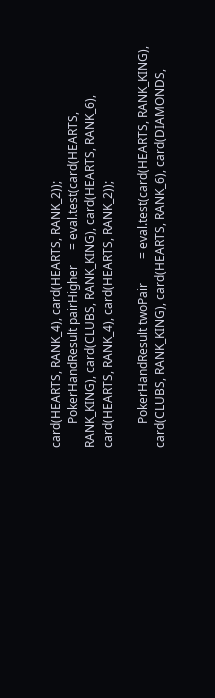card(HEARTS, RANK_4), card(HEARTS, RANK_2));
        PokerHandResult pairHigher     = eval.test(card(HEARTS, RANK_KING), card(CLUBS, RANK_KING), card(HEARTS, RANK_6), card(HEARTS, RANK_4), card(HEARTS, RANK_2));

        PokerHandResult twoPair        = eval.test(card(HEARTS, RANK_KING), card(CLUBS, RANK_KING), card(HEARTS, RANK_6), card(DIAMONDS,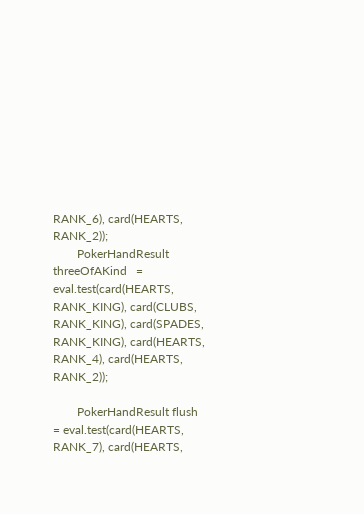RANK_6), card(HEARTS, RANK_2));
        PokerHandResult threeOfAKind   = eval.test(card(HEARTS, RANK_KING), card(CLUBS, RANK_KING), card(SPADES, RANK_KING), card(HEARTS, RANK_4), card(HEARTS, RANK_2));

        PokerHandResult flush         = eval.test(card(HEARTS, RANK_7), card(HEARTS,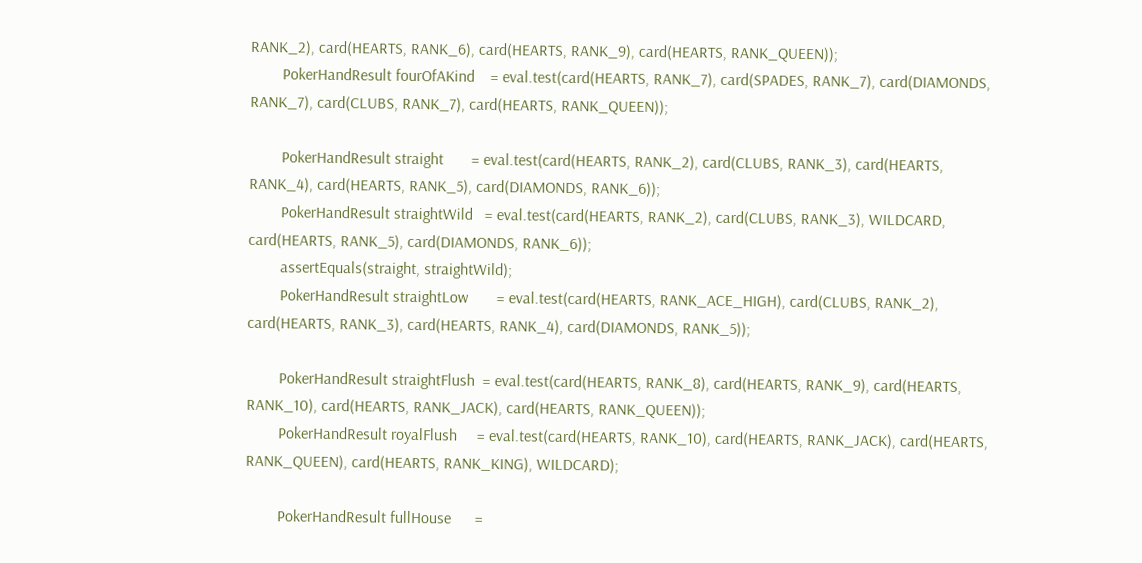RANK_2), card(HEARTS, RANK_6), card(HEARTS, RANK_9), card(HEARTS, RANK_QUEEN));
        PokerHandResult fourOfAKind    = eval.test(card(HEARTS, RANK_7), card(SPADES, RANK_7), card(DIAMONDS, RANK_7), card(CLUBS, RANK_7), card(HEARTS, RANK_QUEEN));

        PokerHandResult straight       = eval.test(card(HEARTS, RANK_2), card(CLUBS, RANK_3), card(HEARTS, RANK_4), card(HEARTS, RANK_5), card(DIAMONDS, RANK_6));
        PokerHandResult straightWild   = eval.test(card(HEARTS, RANK_2), card(CLUBS, RANK_3), WILDCARD, card(HEARTS, RANK_5), card(DIAMONDS, RANK_6));
        assertEquals(straight, straightWild);
        PokerHandResult straightLow       = eval.test(card(HEARTS, RANK_ACE_HIGH), card(CLUBS, RANK_2), card(HEARTS, RANK_3), card(HEARTS, RANK_4), card(DIAMONDS, RANK_5));

        PokerHandResult straightFlush  = eval.test(card(HEARTS, RANK_8), card(HEARTS, RANK_9), card(HEARTS, RANK_10), card(HEARTS, RANK_JACK), card(HEARTS, RANK_QUEEN));
        PokerHandResult royalFlush     = eval.test(card(HEARTS, RANK_10), card(HEARTS, RANK_JACK), card(HEARTS, RANK_QUEEN), card(HEARTS, RANK_KING), WILDCARD);

        PokerHandResult fullHouse      =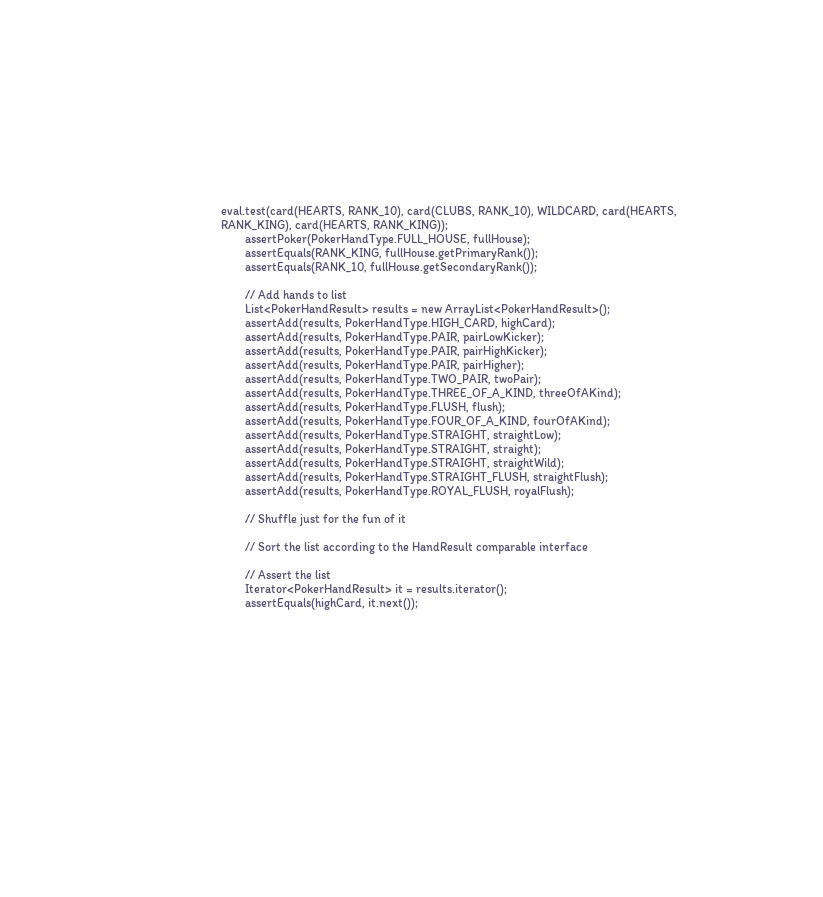eval.test(card(HEARTS, RANK_10), card(CLUBS, RANK_10), WILDCARD, card(HEARTS, RANK_KING), card(HEARTS, RANK_KING));
        assertPoker(PokerHandType.FULL_HOUSE, fullHouse);
        assertEquals(RANK_KING, fullHouse.getPrimaryRank());
        assertEquals(RANK_10, fullHouse.getSecondaryRank());

        // Add hands to list
        List<PokerHandResult> results = new ArrayList<PokerHandResult>();
        assertAdd(results, PokerHandType.HIGH_CARD, highCard);
        assertAdd(results, PokerHandType.PAIR, pairLowKicker);
        assertAdd(results, PokerHandType.PAIR, pairHighKicker);
        assertAdd(results, PokerHandType.PAIR, pairHigher);
        assertAdd(results, PokerHandType.TWO_PAIR, twoPair);
        assertAdd(results, PokerHandType.THREE_OF_A_KIND, threeOfAKind);
        assertAdd(results, PokerHandType.FLUSH, flush);
        assertAdd(results, PokerHandType.FOUR_OF_A_KIND, fourOfAKind);
        assertAdd(results, PokerHandType.STRAIGHT, straightLow);
        assertAdd(results, PokerHandType.STRAIGHT, straight);
        assertAdd(results, PokerHandType.STRAIGHT, straightWild);
        assertAdd(results, PokerHandType.STRAIGHT_FLUSH, straightFlush);
        assertAdd(results, PokerHandType.ROYAL_FLUSH, royalFlush);

        // Shuffle just for the fun of it

        // Sort the list according to the HandResult comparable interface

        // Assert the list
        Iterator<PokerHandResult> it = results.iterator();
        assertEquals(highCard, it.next());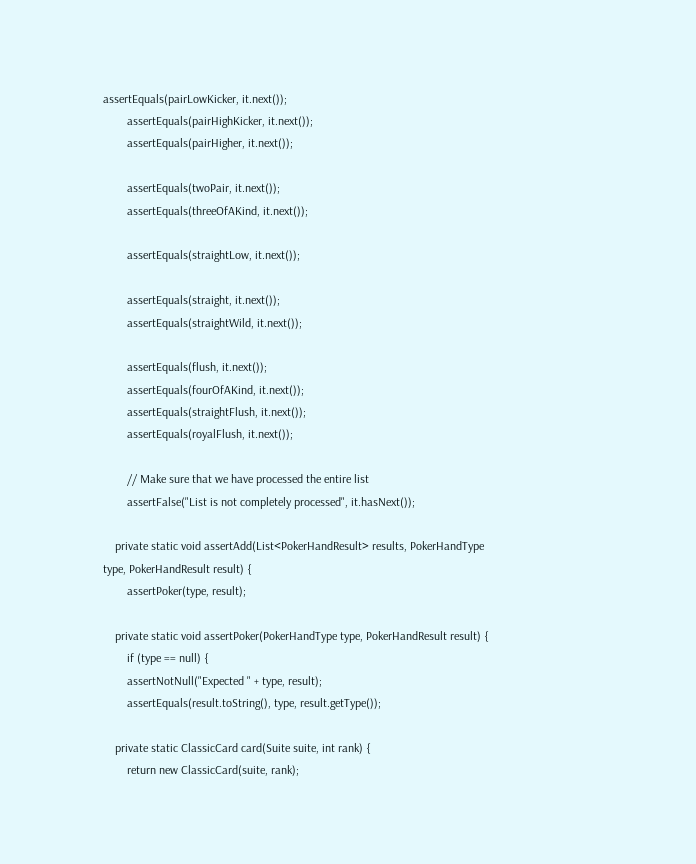assertEquals(pairLowKicker, it.next());
        assertEquals(pairHighKicker, it.next());
        assertEquals(pairHigher, it.next());

        assertEquals(twoPair, it.next());
        assertEquals(threeOfAKind, it.next());

        assertEquals(straightLow, it.next());

        assertEquals(straight, it.next());
        assertEquals(straightWild, it.next());

        assertEquals(flush, it.next());
        assertEquals(fourOfAKind, it.next());
        assertEquals(straightFlush, it.next());
        assertEquals(royalFlush, it.next());

        // Make sure that we have processed the entire list
        assertFalse("List is not completely processed", it.hasNext());

    private static void assertAdd(List<PokerHandResult> results, PokerHandType type, PokerHandResult result) {
        assertPoker(type, result);

    private static void assertPoker(PokerHandType type, PokerHandResult result) {
        if (type == null) {
        assertNotNull("Expected " + type, result);
        assertEquals(result.toString(), type, result.getType());

    private static ClassicCard card(Suite suite, int rank) {
        return new ClassicCard(suite, rank);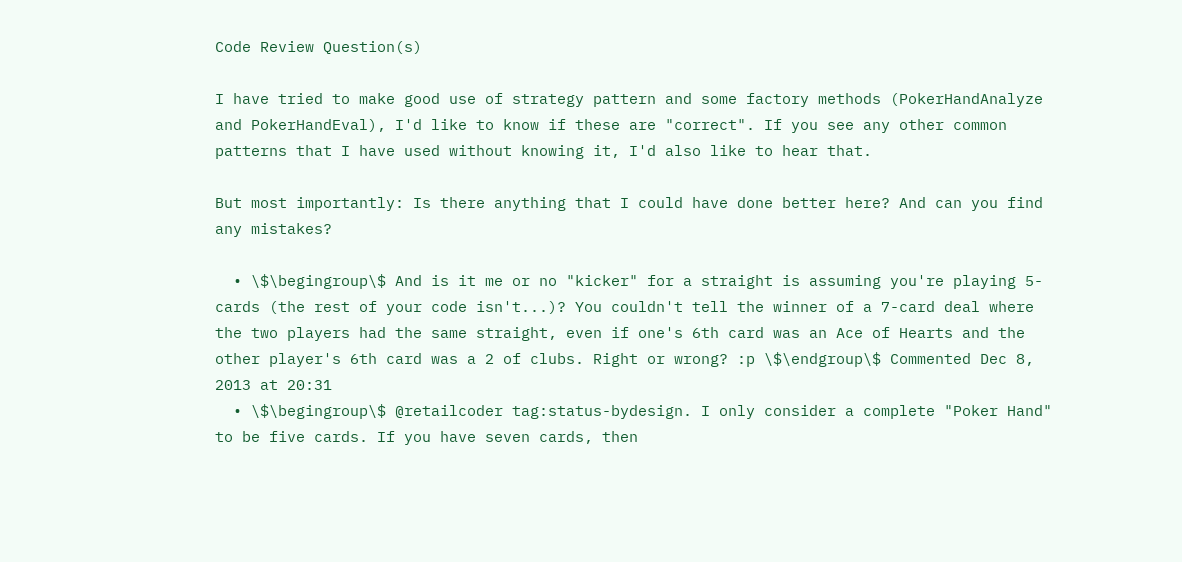Code Review Question(s)

I have tried to make good use of strategy pattern and some factory methods (PokerHandAnalyze and PokerHandEval), I'd like to know if these are "correct". If you see any other common patterns that I have used without knowing it, I'd also like to hear that.

But most importantly: Is there anything that I could have done better here? And can you find any mistakes?

  • \$\begingroup\$ And is it me or no "kicker" for a straight is assuming you're playing 5-cards (the rest of your code isn't...)? You couldn't tell the winner of a 7-card deal where the two players had the same straight, even if one's 6th card was an Ace of Hearts and the other player's 6th card was a 2 of clubs. Right or wrong? :p \$\endgroup\$ Commented Dec 8, 2013 at 20:31
  • \$\begingroup\$ @retailcoder tag:status-bydesign. I only consider a complete "Poker Hand" to be five cards. If you have seven cards, then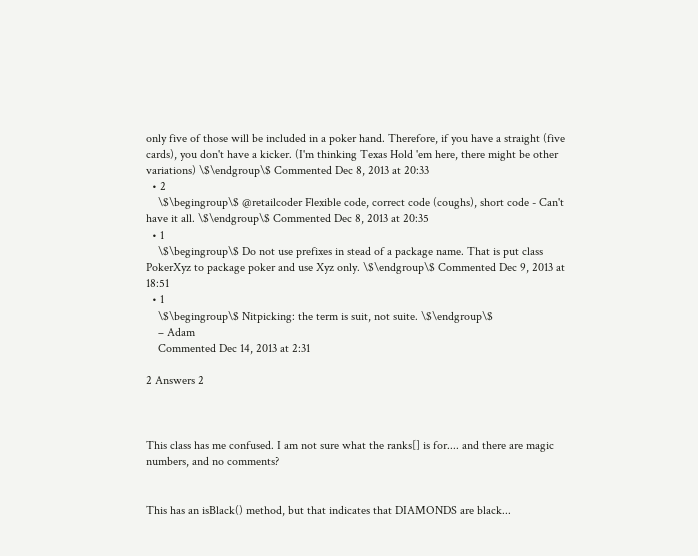only five of those will be included in a poker hand. Therefore, if you have a straight (five cards), you don't have a kicker. (I'm thinking Texas Hold 'em here, there might be other variations) \$\endgroup\$ Commented Dec 8, 2013 at 20:33
  • 2
    \$\begingroup\$ @retailcoder Flexible code, correct code (coughs), short code - Can't have it all. \$\endgroup\$ Commented Dec 8, 2013 at 20:35
  • 1
    \$\begingroup\$ Do not use prefixes in stead of a package name. That is put class PokerXyz to package poker and use Xyz only. \$\endgroup\$ Commented Dec 9, 2013 at 18:51
  • 1
    \$\begingroup\$ Nitpicking: the term is suit, not suite. \$\endgroup\$
    – Adam
    Commented Dec 14, 2013 at 2:31

2 Answers 2



This class has me confused. I am not sure what the ranks[] is for.... and there are magic numbers, and no comments?


This has an isBlack() method, but that indicates that DIAMONDS are black...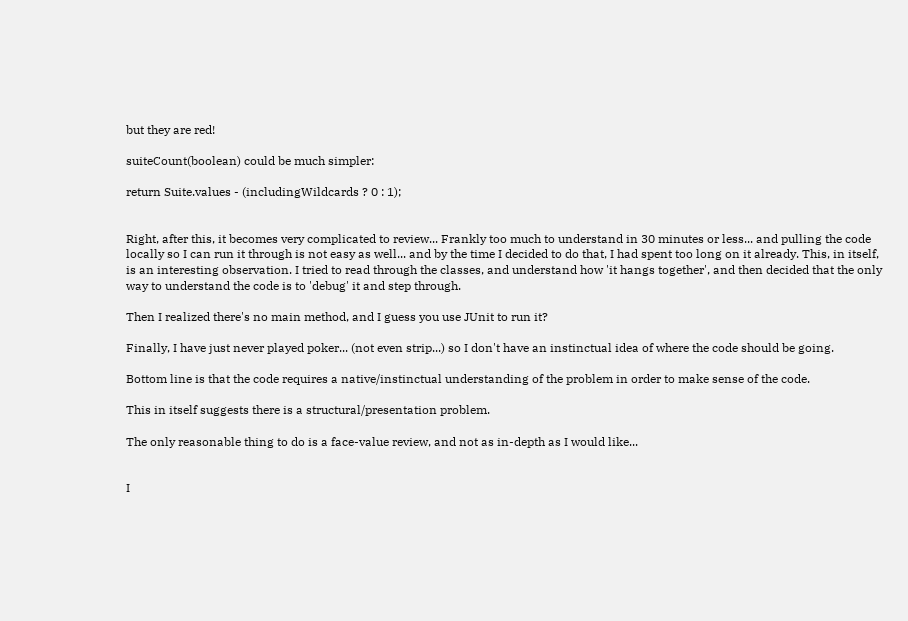but they are red!

suiteCount(boolean) could be much simpler:

return Suite.values - (includingWildcards ? 0 : 1);


Right, after this, it becomes very complicated to review... Frankly too much to understand in 30 minutes or less... and pulling the code locally so I can run it through is not easy as well... and by the time I decided to do that, I had spent too long on it already. This, in itself, is an interesting observation. I tried to read through the classes, and understand how 'it hangs together', and then decided that the only way to understand the code is to 'debug' it and step through.

Then I realized there's no main method, and I guess you use JUnit to run it?

Finally, I have just never played poker... (not even strip...) so I don't have an instinctual idea of where the code should be going.

Bottom line is that the code requires a native/instinctual understanding of the problem in order to make sense of the code.

This in itself suggests there is a structural/presentation problem.

The only reasonable thing to do is a face-value review, and not as in-depth as I would like...


I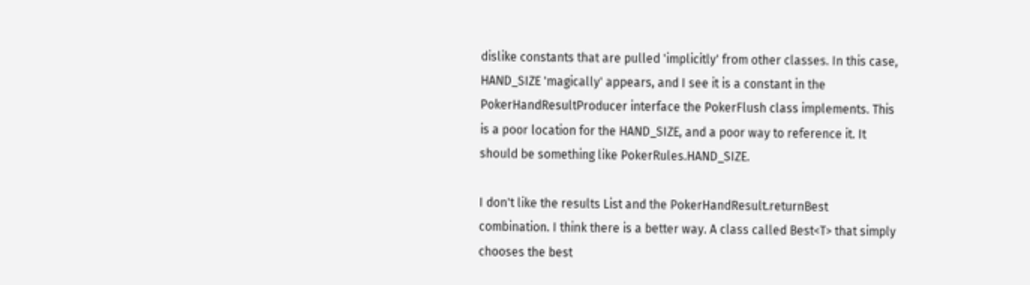dislike constants that are pulled 'implicitly' from other classes. In this case, HAND_SIZE 'magically' appears, and I see it is a constant in the PokerHandResultProducer interface the PokerFlush class implements. This is a poor location for the HAND_SIZE, and a poor way to reference it. It should be something like PokerRules.HAND_SIZE.

I don't like the results List and the PokerHandResult.returnBest combination. I think there is a better way. A class called Best<T> that simply chooses the best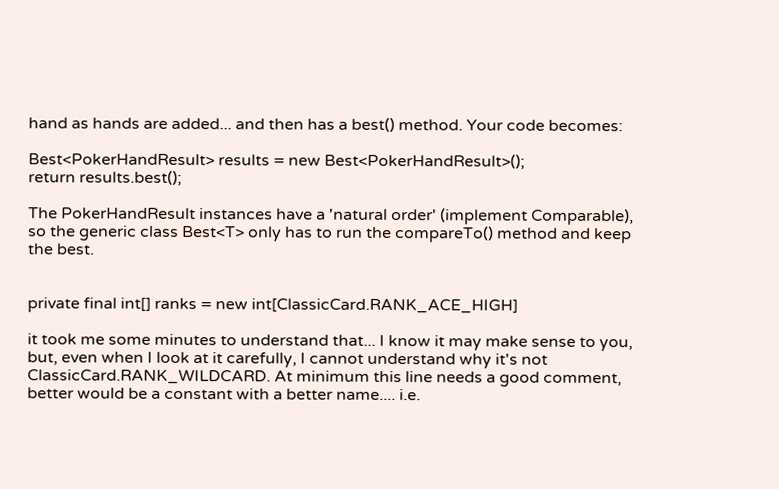hand as hands are added... and then has a best() method. Your code becomes:

Best<PokerHandResult> results = new Best<PokerHandResult>();
return results.best();

The PokerHandResult instances have a 'natural order' (implement Comparable), so the generic class Best<T> only has to run the compareTo() method and keep the best.


private final int[] ranks = new int[ClassicCard.RANK_ACE_HIGH]

it took me some minutes to understand that... I know it may make sense to you, but, even when I look at it carefully, I cannot understand why it's not ClassicCard.RANK_WILDCARD. At minimum this line needs a good comment, better would be a constant with a better name.... i.e.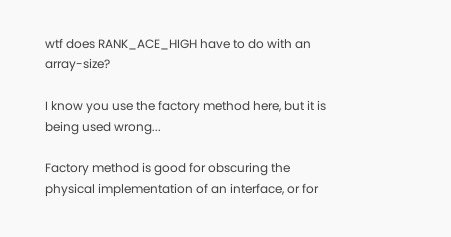wtf does RANK_ACE_HIGH have to do with an array-size?

I know you use the factory method here, but it is being used wrong...

Factory method is good for obscuring the physical implementation of an interface, or for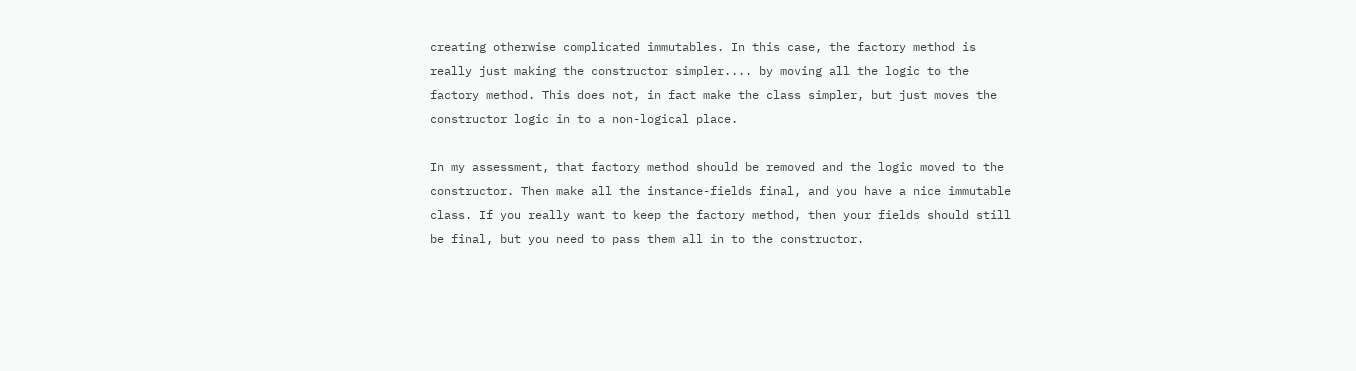creating otherwise complicated immutables. In this case, the factory method is really just making the constructor simpler.... by moving all the logic to the factory method. This does not, in fact make the class simpler, but just moves the constructor logic in to a non-logical place.

In my assessment, that factory method should be removed and the logic moved to the constructor. Then make all the instance-fields final, and you have a nice immutable class. If you really want to keep the factory method, then your fields should still be final, but you need to pass them all in to the constructor.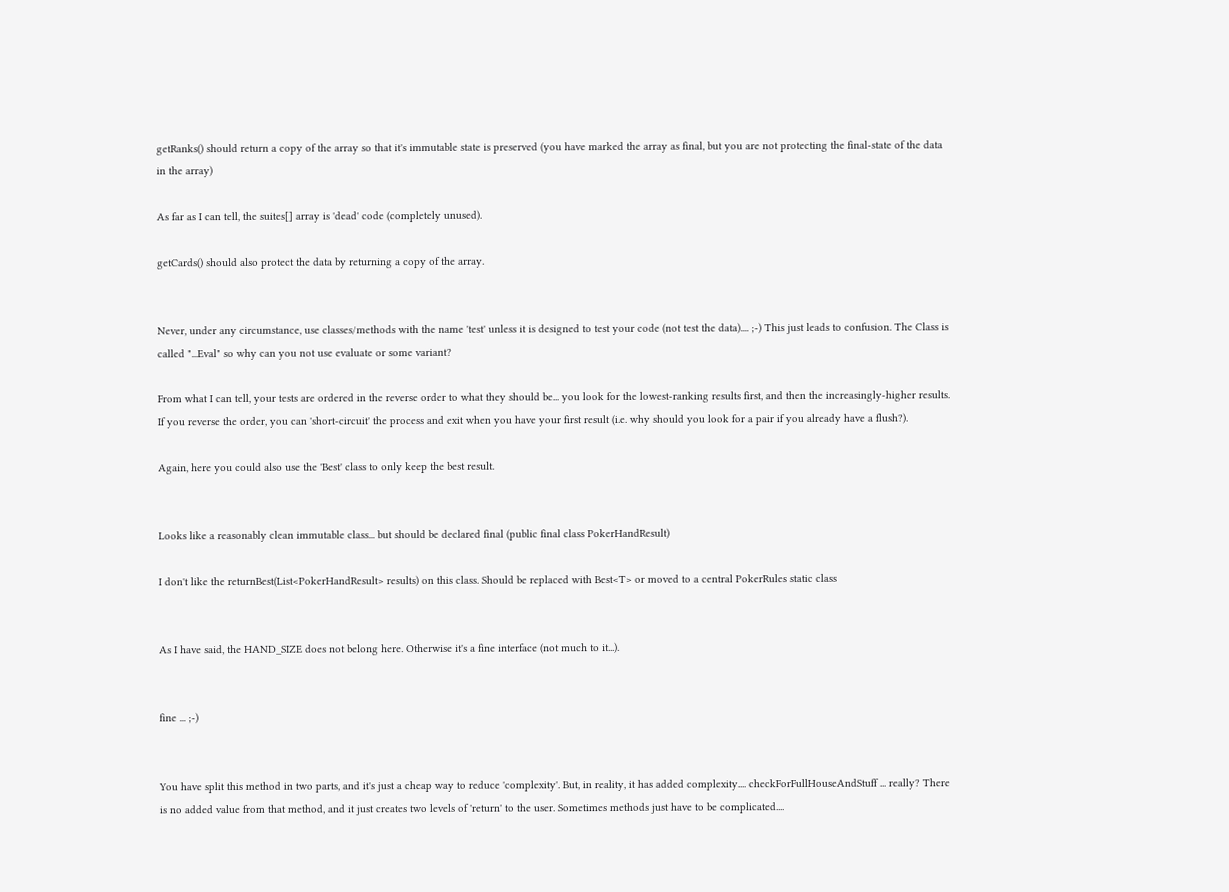getRanks() should return a copy of the array so that it's immutable state is preserved (you have marked the array as final, but you are not protecting the final-state of the data in the array)

As far as I can tell, the suites[] array is 'dead' code (completely unused).

getCards() should also protect the data by returning a copy of the array.


Never, under any circumstance, use classes/methods with the name 'test' unless it is designed to test your code (not test the data).... ;-) This just leads to confusion. The Class is called "...Eval" so why can you not use evaluate or some variant?

From what I can tell, your tests are ordered in the reverse order to what they should be... you look for the lowest-ranking results first, and then the increasingly-higher results. If you reverse the order, you can 'short-circuit' the process and exit when you have your first result (i.e. why should you look for a pair if you already have a flush?).

Again, here you could also use the 'Best' class to only keep the best result.


Looks like a reasonably clean immutable class... but should be declared final (public final class PokerHandResult)

I don't like the returnBest(List<PokerHandResult> results) on this class. Should be replaced with Best<T> or moved to a central PokerRules static class


As I have said, the HAND_SIZE does not belong here. Otherwise it's a fine interface (not much to it...).


fine ... ;-)


You have split this method in two parts, and it's just a cheap way to reduce 'complexity'. But, in reality, it has added complexity.... checkForFullHouseAndStuff ... really? There is no added value from that method, and it just creates two levels of 'return' to the user. Sometimes methods just have to be complicated....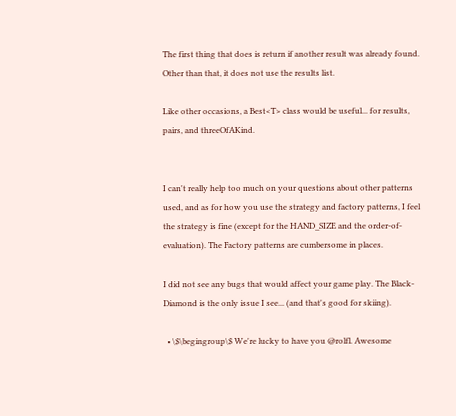The first thing that does is return if another result was already found. Other than that, it does not use the results list.

Like other occasions, a Best<T> class would be useful... for results, pairs, and threeOfAKind.


I can't really help too much on your questions about other patterns used, and as for how you use the strategy and factory patterns, I feel the strategy is fine (except for the HAND_SIZE and the order-of-evaluation). The Factory patterns are cumbersome in places.

I did not see any bugs that would affect your game play. The Black-Diamond is the only issue I see... (and that's good for skiing).

  • \$\begingroup\$ We're lucky to have you @rolfl. Awesome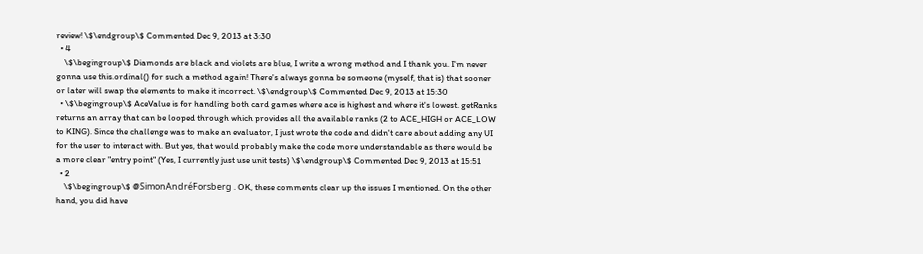review! \$\endgroup\$ Commented Dec 9, 2013 at 3:30
  • 4
    \$\begingroup\$ Diamonds are black and violets are blue, I write a wrong method and I thank you. I'm never gonna use this.ordinal() for such a method again! There's always gonna be someone (myself, that is) that sooner or later will swap the elements to make it incorrect. \$\endgroup\$ Commented Dec 9, 2013 at 15:30
  • \$\begingroup\$ AceValue is for handling both card games where ace is highest and where it's lowest. getRanks returns an array that can be looped through which provides all the available ranks (2 to ACE_HIGH or ACE_LOW to KING). Since the challenge was to make an evaluator, I just wrote the code and didn't care about adding any UI for the user to interact with. But yes, that would probably make the code more understandable as there would be a more clear "entry point" (Yes, I currently just use unit tests) \$\endgroup\$ Commented Dec 9, 2013 at 15:51
  • 2
    \$\begingroup\$ @SimonAndréForsberg . OK, these comments clear up the issues I mentioned. On the other hand, you did have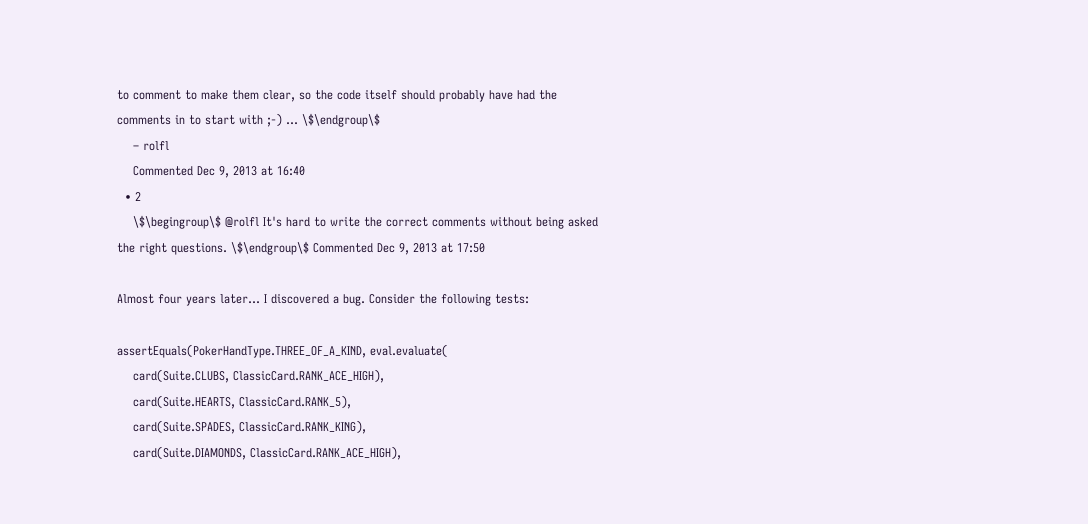to comment to make them clear, so the code itself should probably have had the comments in to start with ;-) ... \$\endgroup\$
    – rolfl
    Commented Dec 9, 2013 at 16:40
  • 2
    \$\begingroup\$ @rolfl It's hard to write the correct comments without being asked the right questions. \$\endgroup\$ Commented Dec 9, 2013 at 17:50

Almost four years later... I discovered a bug. Consider the following tests:

assertEquals(PokerHandType.THREE_OF_A_KIND, eval.evaluate(
    card(Suite.CLUBS, ClassicCard.RANK_ACE_HIGH),
    card(Suite.HEARTS, ClassicCard.RANK_5),
    card(Suite.SPADES, ClassicCard.RANK_KING),
    card(Suite.DIAMONDS, ClassicCard.RANK_ACE_HIGH),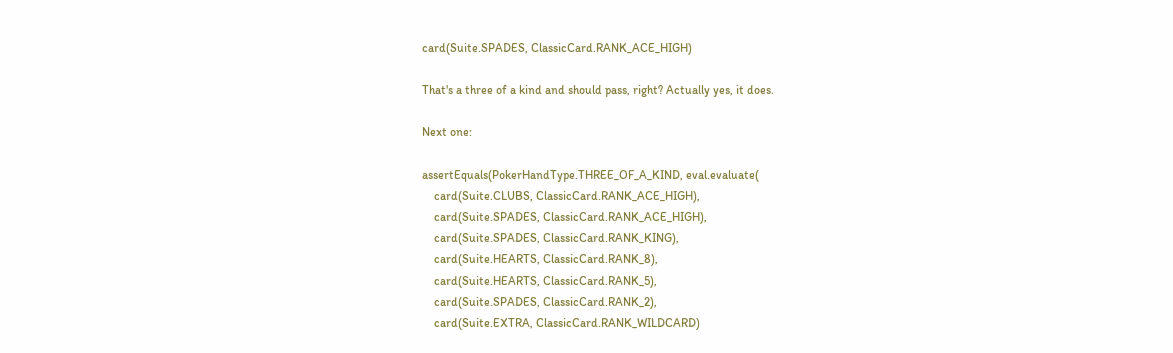card(Suite.SPADES, ClassicCard.RANK_ACE_HIGH)

That's a three of a kind and should pass, right? Actually yes, it does.

Next one:

assertEquals(PokerHandType.THREE_OF_A_KIND, eval.evaluate(
    card(Suite.CLUBS, ClassicCard.RANK_ACE_HIGH),
    card(Suite.SPADES, ClassicCard.RANK_ACE_HIGH),
    card(Suite.SPADES, ClassicCard.RANK_KING),
    card(Suite.HEARTS, ClassicCard.RANK_8),
    card(Suite.HEARTS, ClassicCard.RANK_5),
    card(Suite.SPADES, ClassicCard.RANK_2),
    card(Suite.EXTRA, ClassicCard.RANK_WILDCARD)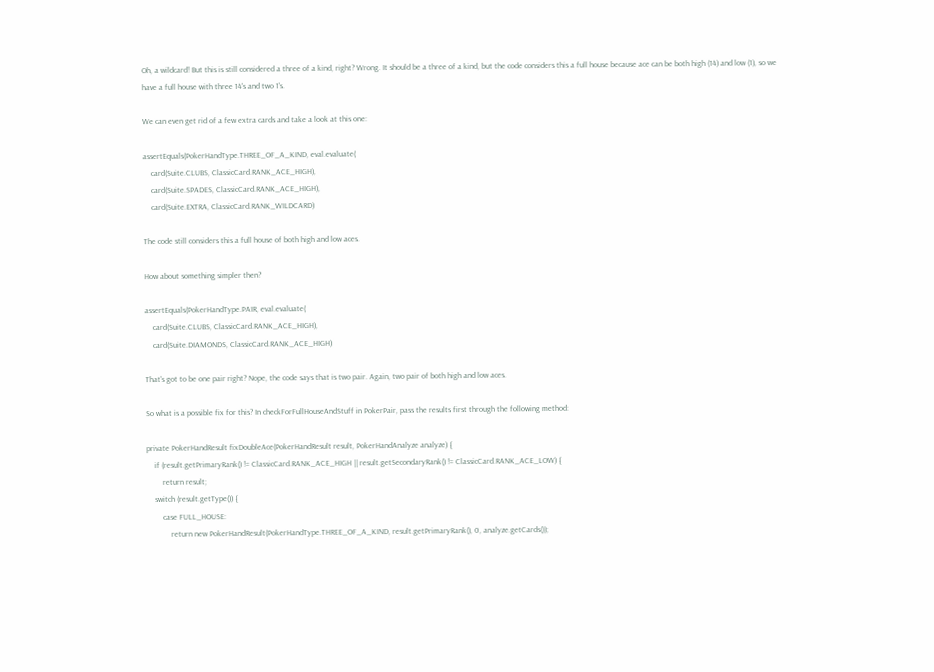Oh, a wildcard! But this is still considered a three of a kind, right? Wrong. It should be a three of a kind, but the code considers this a full house because ace can be both high (14) and low (1), so we have a full house with three 14's and two 1's.

We can even get rid of a few extra cards and take a look at this one:

assertEquals(PokerHandType.THREE_OF_A_KIND, eval.evaluate(
    card(Suite.CLUBS, ClassicCard.RANK_ACE_HIGH),
    card(Suite.SPADES, ClassicCard.RANK_ACE_HIGH),
    card(Suite.EXTRA, ClassicCard.RANK_WILDCARD)

The code still considers this a full house of both high and low aces.

How about something simpler then?

assertEquals(PokerHandType.PAIR, eval.evaluate(
    card(Suite.CLUBS, ClassicCard.RANK_ACE_HIGH),
    card(Suite.DIAMONDS, ClassicCard.RANK_ACE_HIGH)

That's got to be one pair right? Nope, the code says that is two pair. Again, two pair of both high and low aces.

So what is a possible fix for this? In checkForFullHouseAndStuff in PokerPair, pass the results first through the following method:

private PokerHandResult fixDoubleAce(PokerHandResult result, PokerHandAnalyze analyze) {
    if (result.getPrimaryRank() != ClassicCard.RANK_ACE_HIGH || result.getSecondaryRank() != ClassicCard.RANK_ACE_LOW) {
        return result;
    switch (result.getType()) {
        case FULL_HOUSE:
            return new PokerHandResult(PokerHandType.THREE_OF_A_KIND, result.getPrimaryRank(), 0, analyze.getCards());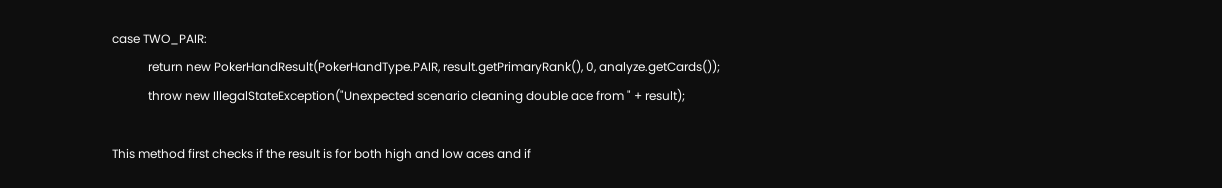case TWO_PAIR:
            return new PokerHandResult(PokerHandType.PAIR, result.getPrimaryRank(), 0, analyze.getCards());
            throw new IllegalStateException("Unexpected scenario cleaning double ace from " + result);

This method first checks if the result is for both high and low aces and if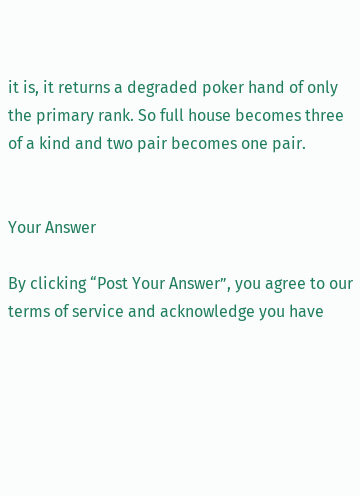it is, it returns a degraded poker hand of only the primary rank. So full house becomes three of a kind and two pair becomes one pair.


Your Answer

By clicking “Post Your Answer”, you agree to our terms of service and acknowledge you have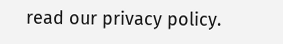read our privacy policy.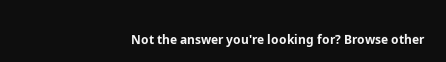Not the answer you're looking for? Browse other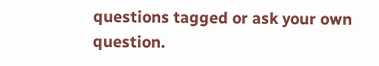questions tagged or ask your own question.